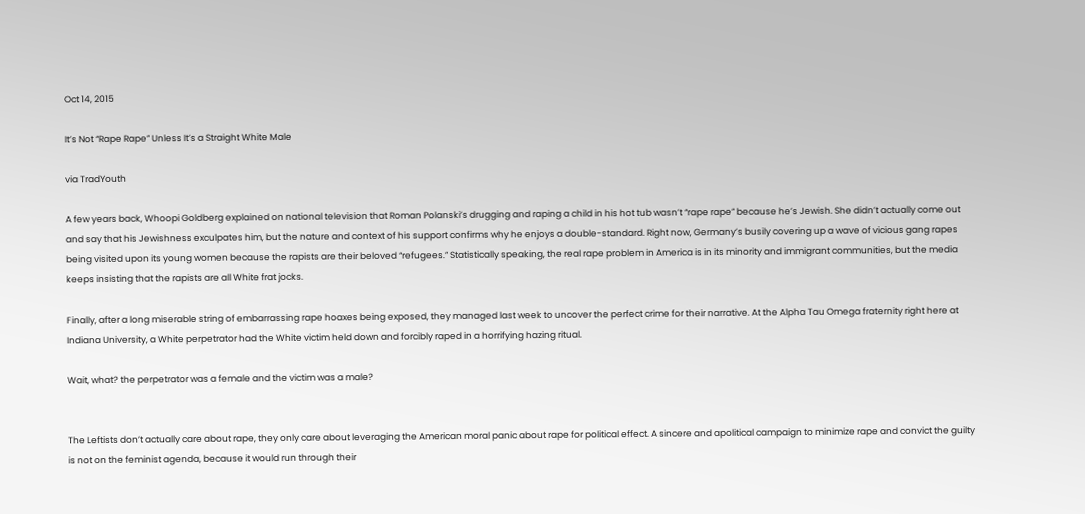Oct 14, 2015

It’s Not “Rape Rape” Unless It’s a Straight White Male

via TradYouth

A few years back, Whoopi Goldberg explained on national television that Roman Polanski’s drugging and raping a child in his hot tub wasn’t “rape rape” because he’s Jewish. She didn’t actually come out and say that his Jewishness exculpates him, but the nature and context of his support confirms why he enjoys a double-standard. Right now, Germany’s busily covering up a wave of vicious gang rapes being visited upon its young women because the rapists are their beloved “refugees.” Statistically speaking, the real rape problem in America is in its minority and immigrant communities, but the media keeps insisting that the rapists are all White frat jocks.

Finally, after a long miserable string of embarrassing rape hoaxes being exposed, they managed last week to uncover the perfect crime for their narrative. At the Alpha Tau Omega fraternity right here at Indiana University, a White perpetrator had the White victim held down and forcibly raped in a horrifying hazing ritual.

Wait, what? the perpetrator was a female and the victim was a male?


The Leftists don’t actually care about rape, they only care about leveraging the American moral panic about rape for political effect. A sincere and apolitical campaign to minimize rape and convict the guilty is not on the feminist agenda, because it would run through their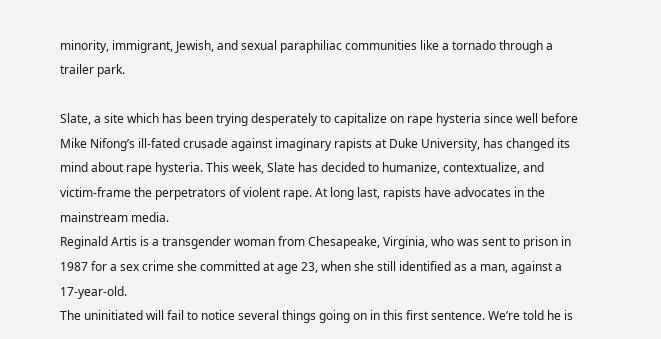minority, immigrant, Jewish, and sexual paraphiliac communities like a tornado through a trailer park.

Slate, a site which has been trying desperately to capitalize on rape hysteria since well before Mike Nifong’s ill-fated crusade against imaginary rapists at Duke University, has changed its mind about rape hysteria. This week, Slate has decided to humanize, contextualize, and victim-frame the perpetrators of violent rape. At long last, rapists have advocates in the mainstream media.
Reginald Artis is a transgender woman from Chesapeake, Virginia, who was sent to prison in 1987 for a sex crime she committed at age 23, when she still identified as a man, against a 17-year-old.
The uninitiated will fail to notice several things going on in this first sentence. We’re told he is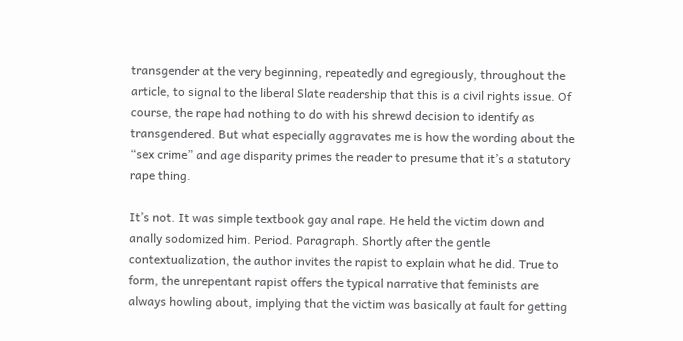transgender at the very beginning, repeatedly and egregiously, throughout the article, to signal to the liberal Slate readership that this is a civil rights issue. Of course, the rape had nothing to do with his shrewd decision to identify as transgendered. But what especially aggravates me is how the wording about the “sex crime” and age disparity primes the reader to presume that it’s a statutory rape thing.

It’s not. It was simple textbook gay anal rape. He held the victim down and anally sodomized him. Period. Paragraph. Shortly after the gentle contextualization, the author invites the rapist to explain what he did. True to form, the unrepentant rapist offers the typical narrative that feminists are always howling about, implying that the victim was basically at fault for getting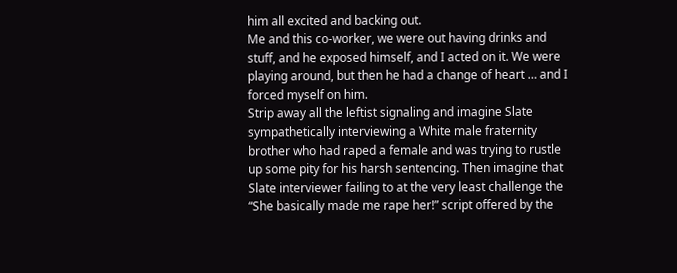him all excited and backing out.
Me and this co-worker, we were out having drinks and stuff, and he exposed himself, and I acted on it. We were playing around, but then he had a change of heart … and I forced myself on him.
Strip away all the leftist signaling and imagine Slate sympathetically interviewing a White male fraternity brother who had raped a female and was trying to rustle up some pity for his harsh sentencing. Then imagine that Slate interviewer failing to at the very least challenge the “She basically made me rape her!” script offered by the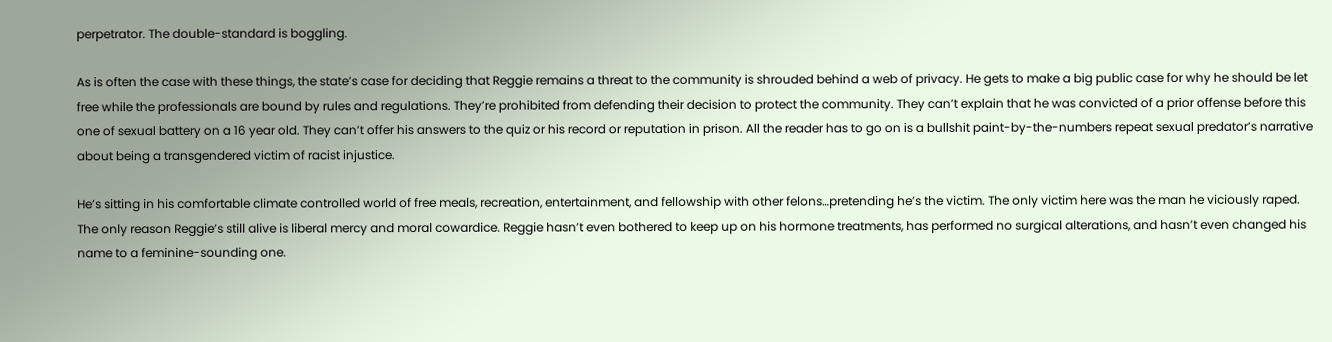perpetrator. The double-standard is boggling.

As is often the case with these things, the state’s case for deciding that Reggie remains a threat to the community is shrouded behind a web of privacy. He gets to make a big public case for why he should be let free while the professionals are bound by rules and regulations. They’re prohibited from defending their decision to protect the community. They can’t explain that he was convicted of a prior offense before this one of sexual battery on a 16 year old. They can’t offer his answers to the quiz or his record or reputation in prison. All the reader has to go on is a bullshit paint-by-the-numbers repeat sexual predator’s narrative about being a transgendered victim of racist injustice.

He’s sitting in his comfortable climate controlled world of free meals, recreation, entertainment, and fellowship with other felons…pretending he’s the victim. The only victim here was the man he viciously raped. The only reason Reggie’s still alive is liberal mercy and moral cowardice. Reggie hasn’t even bothered to keep up on his hormone treatments, has performed no surgical alterations, and hasn’t even changed his name to a feminine-sounding one.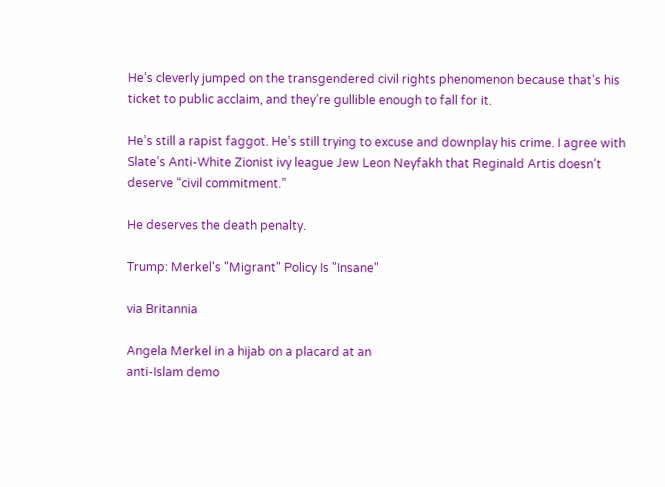He’s cleverly jumped on the transgendered civil rights phenomenon because that’s his ticket to public acclaim, and they’re gullible enough to fall for it.

He’s still a rapist faggot. He’s still trying to excuse and downplay his crime. I agree with Slate’s Anti-White Zionist ivy league Jew Leon Neyfakh that Reginald Artis doesn’t deserve “civil commitment.”

He deserves the death penalty.

Trump: Merkel's "Migrant" Policy Is "Insane"

via Britannia

Angela Merkel in a hijab on a placard at an
anti-Islam demo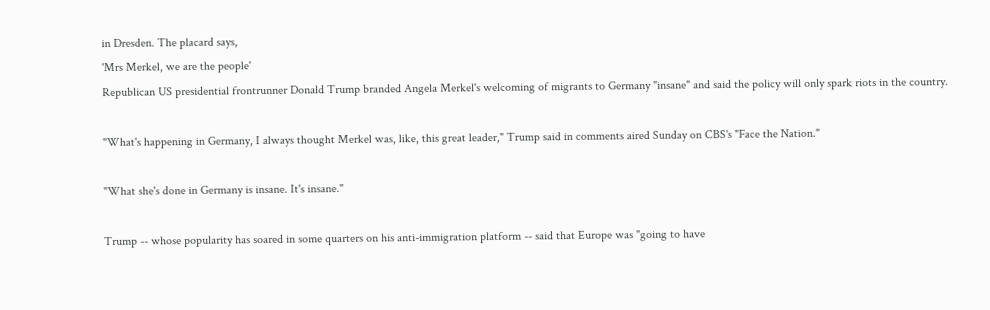in Dresden. The placard says,
'Mrs Merkel, we are the people'
Republican US presidential frontrunner Donald Trump branded Angela Merkel's welcoming of migrants to Germany "insane" and said the policy will only spark riots in the country.

"What's happening in Germany, I always thought Merkel was, like, this great leader," Trump said in comments aired Sunday on CBS's "Face the Nation."

"What she's done in Germany is insane. It's insane."

Trump -- whose popularity has soared in some quarters on his anti-immigration platform -- said that Europe was "going to have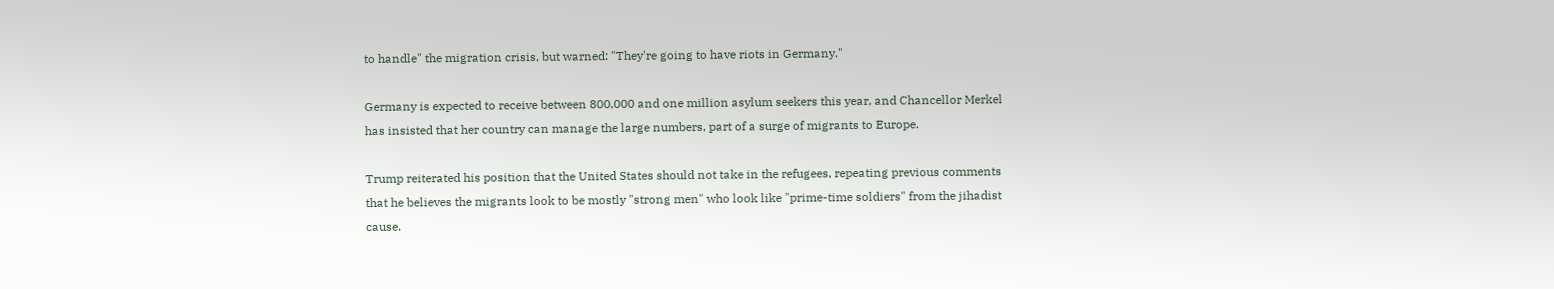to handle" the migration crisis, but warned: "They're going to have riots in Germany."

Germany is expected to receive between 800,000 and one million asylum seekers this year, and Chancellor Merkel has insisted that her country can manage the large numbers, part of a surge of migrants to Europe.

Trump reiterated his position that the United States should not take in the refugees, repeating previous comments that he believes the migrants look to be mostly "strong men" who look like "prime-time soldiers" from the jihadist cause.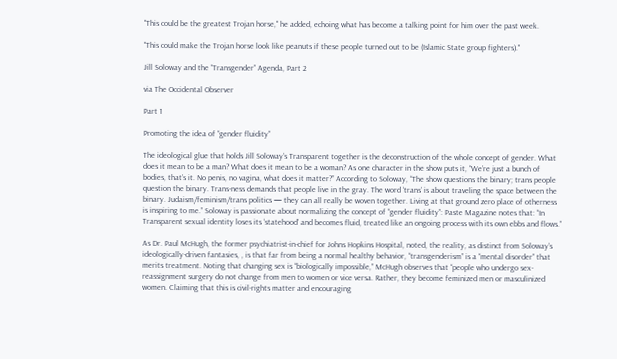"This could be the greatest Trojan horse," he added, echoing what has become a talking point for him over the past week.

"This could make the Trojan horse look like peanuts if these people turned out to be (Islamic State group fighters)."

Jill Soloway and the “Transgender” Agenda, Part 2

via The Occidental Observer

Part 1

Promoting the idea of “gender fluidity”

The ideological glue that holds Jill Soloway’s Transparent together is the deconstruction of the whole concept of gender. What does it mean to be a man? What does it mean to be a woman? As one character in the show puts it, “We’re just a bunch of bodies, that’s it. No penis, no vagina, what does it matter?” According to Soloway, “The show questions the binary; trans people question the binary. Trans-ness demands that people live in the gray. The word ‘trans’ is about traveling the space between the binary. Judaism/feminism/trans politics — they can all really be woven together. Living at that ground zero place of otherness is inspiring to me.” Soloway is passionate about normalizing the concept of “gender fluidity”: Paste Magazine notes that: “In Transparent sexual identity loses its ‘statehood’ and becomes fluid, treated like an ongoing process with its own ebbs and flows.”

As Dr. Paul McHugh, the former psychiatrist-in-chief for Johns Hopkins Hospital, noted, the reality, as distinct from Soloway’s ideologically-driven fantasies, , is that far from being a normal healthy behavior, “transgenderism” is a “mental disorder” that merits treatment. Noting that changing sex is “biologically impossible,” McHugh observes that “people who undergo sex-reassignment surgery do not change from men to women or vice versa. Rather, they become feminized men or masculinized women. Claiming that this is civil-rights matter and encouraging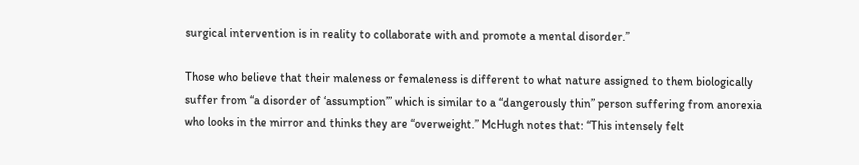surgical intervention is in reality to collaborate with and promote a mental disorder.”

Those who believe that their maleness or femaleness is different to what nature assigned to them biologically suffer from “a disorder of ‘assumption’” which is similar to a “dangerously thin” person suffering from anorexia who looks in the mirror and thinks they are “overweight.” McHugh notes that: “This intensely felt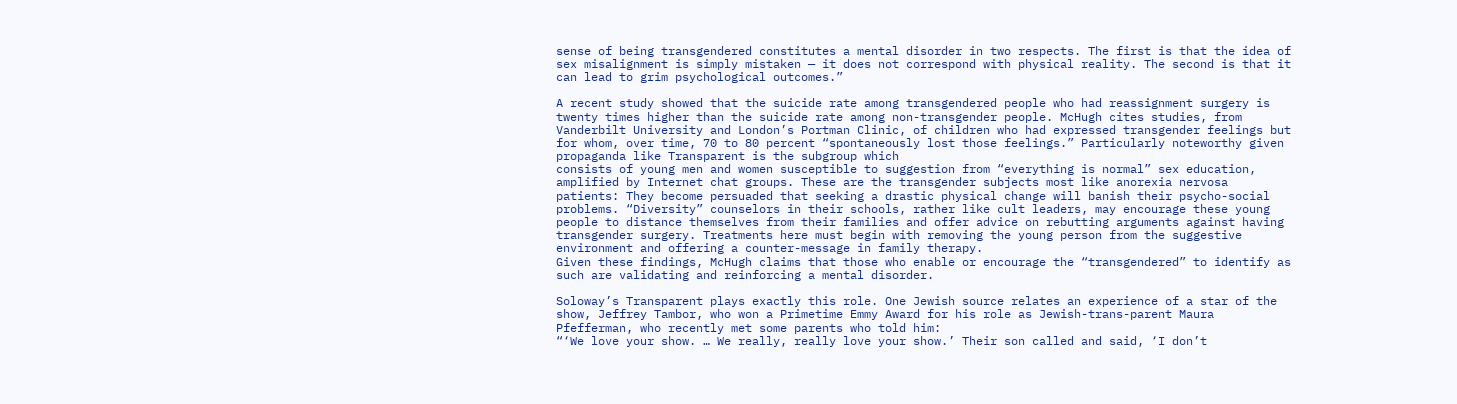sense of being transgendered constitutes a mental disorder in two respects. The first is that the idea of sex misalignment is simply mistaken — it does not correspond with physical reality. The second is that it can lead to grim psychological outcomes.”

A recent study showed that the suicide rate among transgendered people who had reassignment surgery is twenty times higher than the suicide rate among non-transgender people. McHugh cites studies, from Vanderbilt University and London’s Portman Clinic, of children who had expressed transgender feelings but for whom, over time, 70 to 80 percent “spontaneously lost those feelings.” Particularly noteworthy given propaganda like Transparent is the subgroup which
consists of young men and women susceptible to suggestion from “everything is normal” sex education, amplified by Internet chat groups. These are the transgender subjects most like anorexia nervosa patients: They become persuaded that seeking a drastic physical change will banish their psycho-social problems. “Diversity” counselors in their schools, rather like cult leaders, may encourage these young people to distance themselves from their families and offer advice on rebutting arguments against having transgender surgery. Treatments here must begin with removing the young person from the suggestive environment and offering a counter-message in family therapy.
Given these findings, McHugh claims that those who enable or encourage the “transgendered” to identify as such are validating and reinforcing a mental disorder.

Soloway’s Transparent plays exactly this role. One Jewish source relates an experience of a star of the show, Jeffrey Tambor, who won a Primetime Emmy Award for his role as Jewish-trans-parent Maura Pfefferman, who recently met some parents who told him:
“‘We love your show. … We really, really love your show.’ Their son called and said, ‘I don’t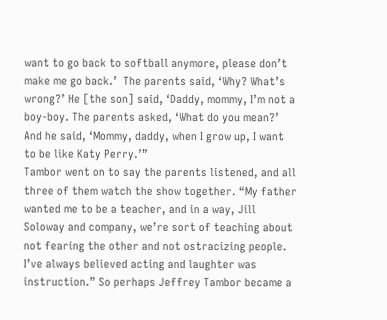want to go back to softball anymore, please don’t make me go back.’  The parents said, ‘Why? What’s wrong?’ He [the son] said, ‘Daddy, mommy, I’m not a boy-boy. The parents asked, ‘What do you mean?’ And he said, ‘Mommy, daddy, when I grow up, I want to be like Katy Perry.’”
Tambor went on to say the parents listened, and all three of them watch the show together. “My father wanted me to be a teacher, and in a way, Jill Soloway and company, we’re sort of teaching about not fearing the other and not ostracizing people. I’ve always believed acting and laughter was instruction.” So perhaps Jeffrey Tambor became a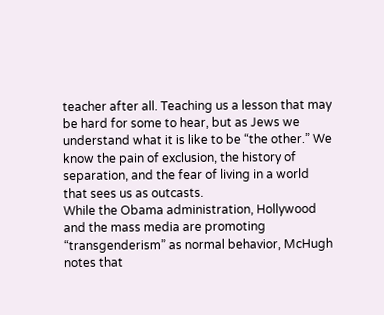teacher after all. Teaching us a lesson that may be hard for some to hear, but as Jews we understand what it is like to be “the other.” We know the pain of exclusion, the history of separation, and the fear of living in a world that sees us as outcasts.
While the Obama administration, Hollywood and the mass media are promoting “transgenderism” as normal behavior, McHugh notes that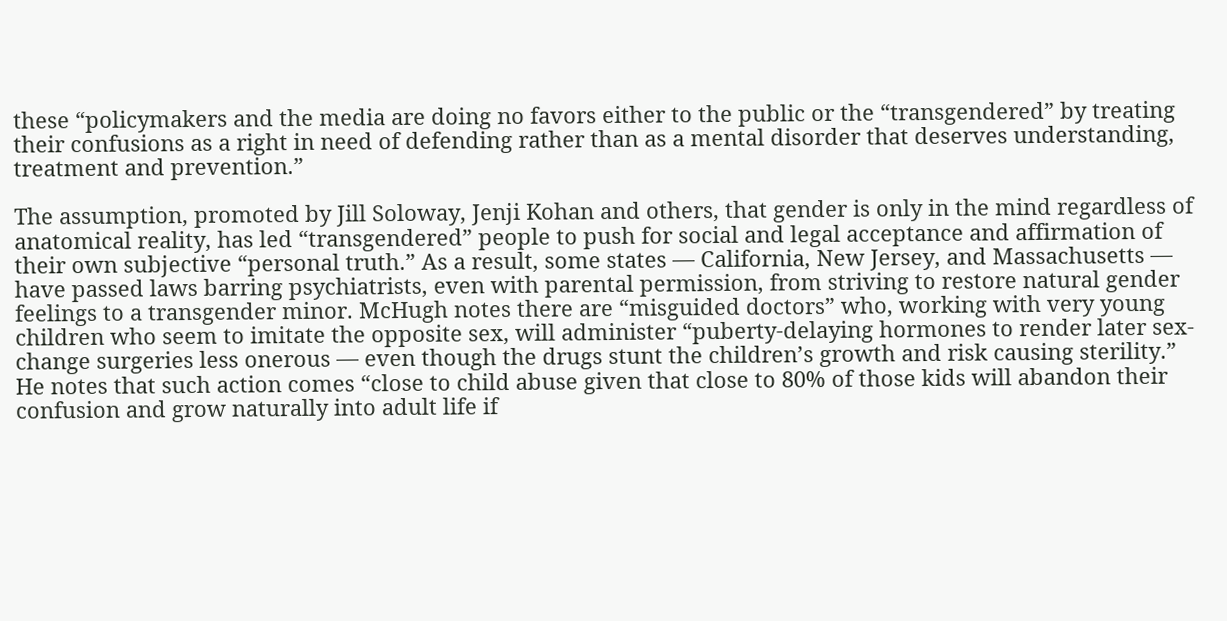these “policymakers and the media are doing no favors either to the public or the “transgendered” by treating their confusions as a right in need of defending rather than as a mental disorder that deserves understanding, treatment and prevention.”

The assumption, promoted by Jill Soloway, Jenji Kohan and others, that gender is only in the mind regardless of anatomical reality, has led “transgendered” people to push for social and legal acceptance and affirmation of their own subjective “personal truth.” As a result, some states — California, New Jersey, and Massachusetts — have passed laws barring psychiatrists, even with parental permission, from striving to restore natural gender feelings to a transgender minor. McHugh notes there are “misguided doctors” who, working with very young children who seem to imitate the opposite sex, will administer “puberty-delaying hormones to render later sex-change surgeries less onerous — even though the drugs stunt the children’s growth and risk causing sterility.” He notes that such action comes “close to child abuse given that close to 80% of those kids will abandon their confusion and grow naturally into adult life if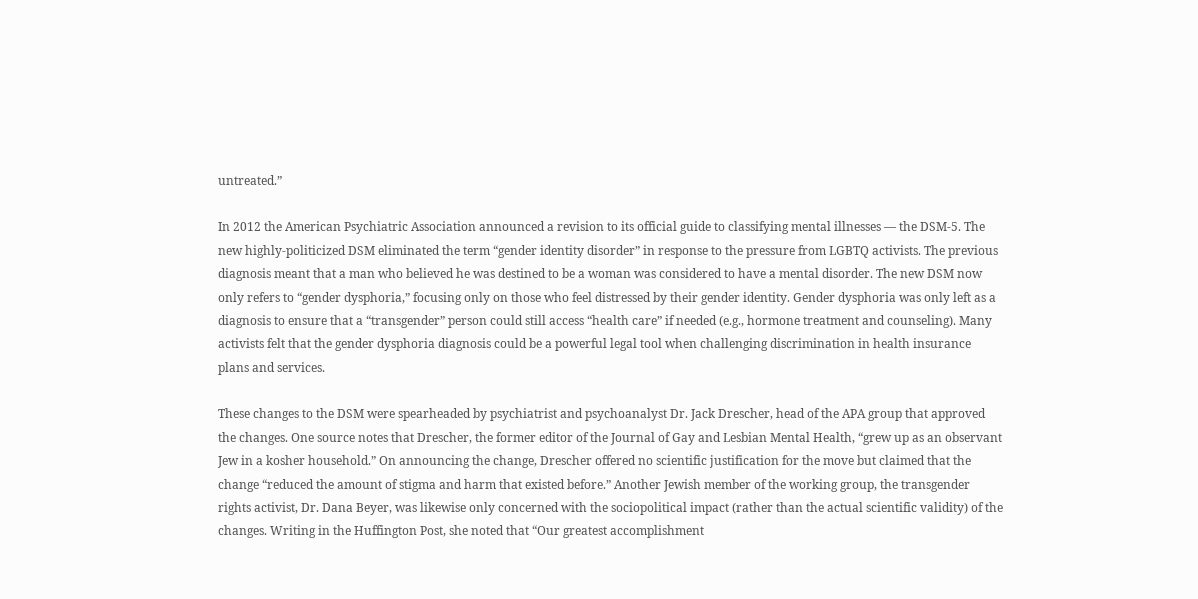untreated.”

In 2012 the American Psychiatric Association announced a revision to its official guide to classifying mental illnesses — the DSM-5. The new highly-politicized DSM eliminated the term “gender identity disorder” in response to the pressure from LGBTQ activists. The previous diagnosis meant that a man who believed he was destined to be a woman was considered to have a mental disorder. The new DSM now only refers to “gender dysphoria,” focusing only on those who feel distressed by their gender identity. Gender dysphoria was only left as a diagnosis to ensure that a “transgender” person could still access “health care” if needed (e.g., hormone treatment and counseling). Many activists felt that the gender dysphoria diagnosis could be a powerful legal tool when challenging discrimination in health insurance plans and services.

These changes to the DSM were spearheaded by psychiatrist and psychoanalyst Dr. Jack Drescher, head of the APA group that approved the changes. One source notes that Drescher, the former editor of the Journal of Gay and Lesbian Mental Health, “grew up as an observant Jew in a kosher household.” On announcing the change, Drescher offered no scientific justification for the move but claimed that the change “reduced the amount of stigma and harm that existed before.” Another Jewish member of the working group, the transgender rights activist, Dr. Dana Beyer, was likewise only concerned with the sociopolitical impact (rather than the actual scientific validity) of the changes. Writing in the Huffington Post, she noted that “Our greatest accomplishment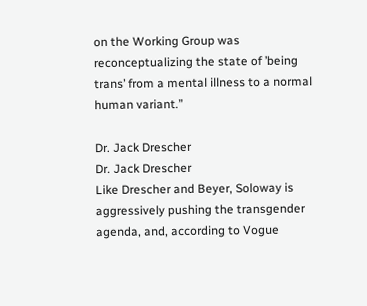on the Working Group was reconceptualizing the state of ’being trans’ from a mental illness to a normal human variant.”

Dr. Jack Drescher
Dr. Jack Drescher
Like Drescher and Beyer, Soloway is aggressively pushing the transgender agenda, and, according to Vogue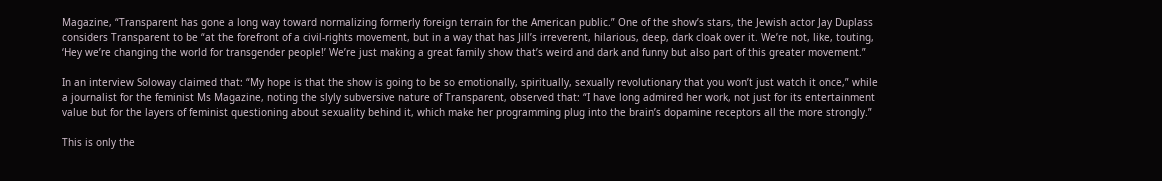Magazine, “Transparent has gone a long way toward normalizing formerly foreign terrain for the American public.” One of the show’s stars, the Jewish actor Jay Duplass considers Transparent to be “at the forefront of a civil-rights movement, but in a way that has Jill’s irreverent, hilarious, deep, dark cloak over it. We’re not, like, touting, ‘Hey we’re changing the world for transgender people!’ We’re just making a great family show that’s weird and dark and funny but also part of this greater movement.”

In an interview Soloway claimed that: “My hope is that the show is going to be so emotionally, spiritually, sexually revolutionary that you won’t just watch it once,” while a journalist for the feminist Ms Magazine, noting the slyly subversive nature of Transparent, observed that: “I have long admired her work, not just for its entertainment value but for the layers of feminist questioning about sexuality behind it, which make her programming plug into the brain’s dopamine receptors all the more strongly.”

This is only the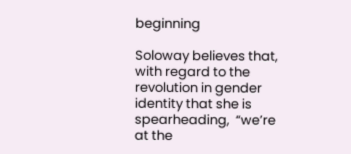beginning

Soloway believes that, with regard to the revolution in gender identity that she is spearheading,  “we’re at the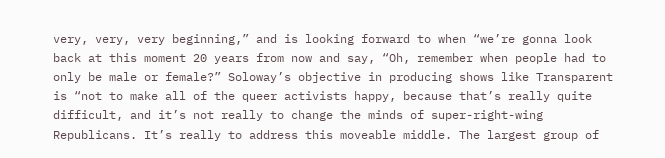very, very, very beginning,” and is looking forward to when “we’re gonna look back at this moment 20 years from now and say, “Oh, remember when people had to only be male or female?” Soloway’s objective in producing shows like Transparent is “not to make all of the queer activists happy, because that’s really quite difficult, and it’s not really to change the minds of super-right-wing Republicans. It’s really to address this moveable middle. The largest group of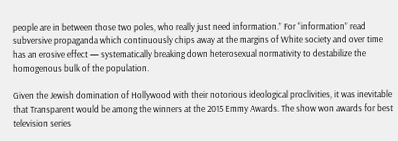people are in between those two poles, who really just need information.” For “information” read subversive propaganda which continuously chips away at the margins of White society and over time has an erosive effect — systematically breaking down heterosexual normativity to destabilize the homogenous bulk of the population.

Given the Jewish domination of Hollywood with their notorious ideological proclivities, it was inevitable that Transparent would be among the winners at the 2015 Emmy Awards. The show won awards for best television series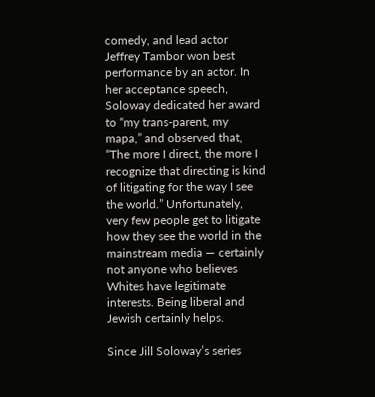comedy, and lead actor Jeffrey Tambor won best performance by an actor. In her acceptance speech, Soloway dedicated her award to “my trans-parent, my mapa,” and observed that, “The more I direct, the more I recognize that directing is kind of litigating for the way I see the world.” Unfortunately, very few people get to litigate how they see the world in the mainstream media — certainly not anyone who believes Whites have legitimate interests. Being liberal and Jewish certainly helps.

Since Jill Soloway’s series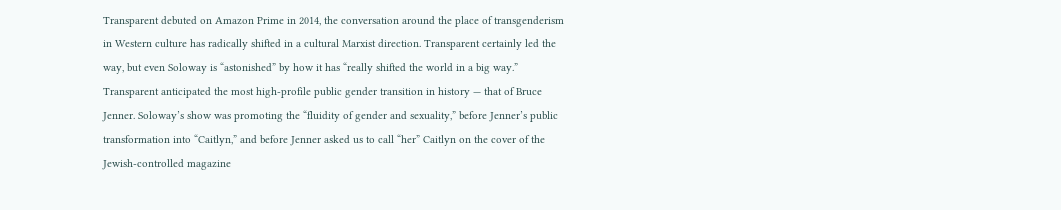Transparent debuted on Amazon Prime in 2014, the conversation around the place of transgenderism in Western culture has radically shifted in a cultural Marxist direction. Transparent certainly led the way, but even Soloway is “astonished” by how it has “really shifted the world in a big way.” Transparent anticipated the most high-profile public gender transition in history — that of Bruce Jenner. Soloway’s show was promoting the “fluidity of gender and sexuality,” before Jenner’s public transformation into “Caitlyn,” and before Jenner asked us to call “her” Caitlyn on the cover of the Jewish-controlled magazine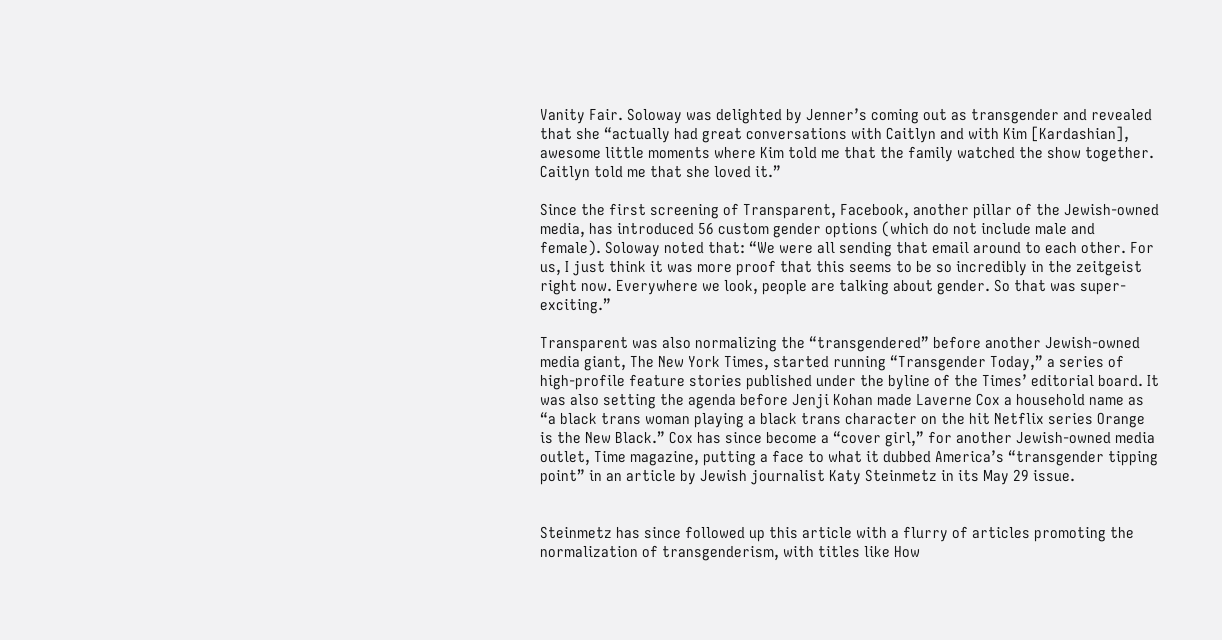Vanity Fair. Soloway was delighted by Jenner’s coming out as transgender and revealed that she “actually had great conversations with Caitlyn and with Kim [Kardashian], awesome little moments where Kim told me that the family watched the show together. Caitlyn told me that she loved it.”

Since the first screening of Transparent, Facebook, another pillar of the Jewish-owned media, has introduced 56 custom gender options (which do not include male and female). Soloway noted that: “We were all sending that email around to each other. For us, I just think it was more proof that this seems to be so incredibly in the zeitgeist right now. Everywhere we look, people are talking about gender. So that was super-exciting.”

Transparent was also normalizing the “transgendered” before another Jewish-owned media giant, The New York Times, started running “Transgender Today,” a series of high-profile feature stories published under the byline of the Times’ editorial board. It was also setting the agenda before Jenji Kohan made Laverne Cox a household name as “a black trans woman playing a black trans character on the hit Netflix series Orange is the New Black.” Cox has since become a “cover girl,” for another Jewish-owned media outlet, Time magazine, putting a face to what it dubbed America’s “transgender tipping point” in an article by Jewish journalist Katy Steinmetz in its May 29 issue.


Steinmetz has since followed up this article with a flurry of articles promoting the normalization of transgenderism, with titles like How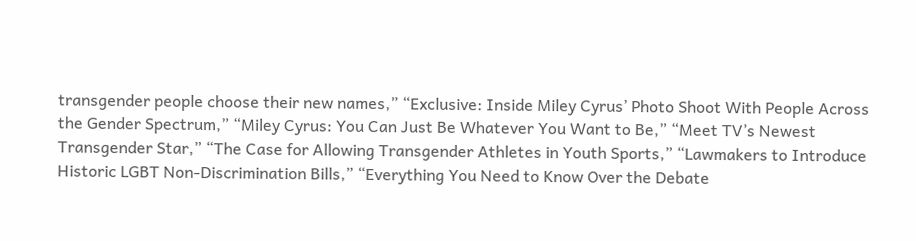transgender people choose their new names,” “Exclusive: Inside Miley Cyrus’ Photo Shoot With People Across the Gender Spectrum,” “Miley Cyrus: You Can Just Be Whatever You Want to Be,” “Meet TV’s Newest Transgender Star,” “The Case for Allowing Transgender Athletes in Youth Sports,” “Lawmakers to Introduce Historic LGBT Non-Discrimination Bills,” “Everything You Need to Know Over the Debate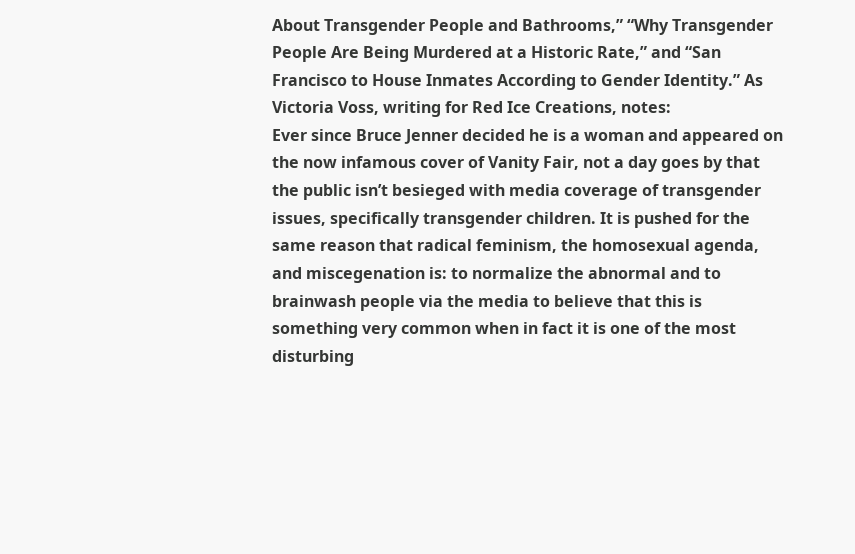About Transgender People and Bathrooms,” “Why Transgender People Are Being Murdered at a Historic Rate,” and “San Francisco to House Inmates According to Gender Identity.” As Victoria Voss, writing for Red Ice Creations, notes:
Ever since Bruce Jenner decided he is a woman and appeared on the now infamous cover of Vanity Fair, not a day goes by that the public isn’t besieged with media coverage of transgender issues, specifically transgender children. It is pushed for the same reason that radical feminism, the homosexual agenda, and miscegenation is: to normalize the abnormal and to brainwash people via the media to believe that this is something very common when in fact it is one of the most disturbing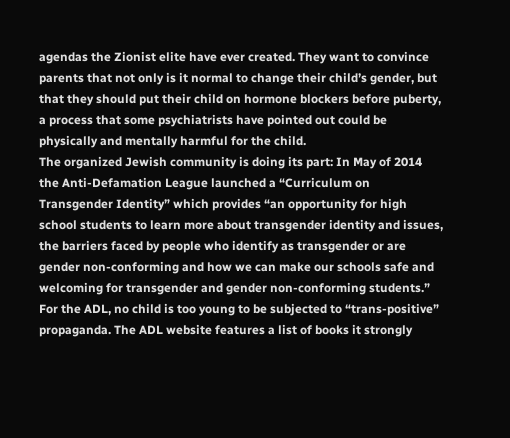agendas the Zionist elite have ever created. They want to convince parents that not only is it normal to change their child’s gender, but that they should put their child on hormone blockers before puberty, a process that some psychiatrists have pointed out could be physically and mentally harmful for the child.
The organized Jewish community is doing its part: In May of 2014 the Anti-Defamation League launched a “Curriculum on Transgender Identity” which provides “an opportunity for high school students to learn more about transgender identity and issues, the barriers faced by people who identify as transgender or are gender non-conforming and how we can make our schools safe and welcoming for transgender and gender non-conforming students.” For the ADL, no child is too young to be subjected to “trans-positive” propaganda. The ADL website features a list of books it strongly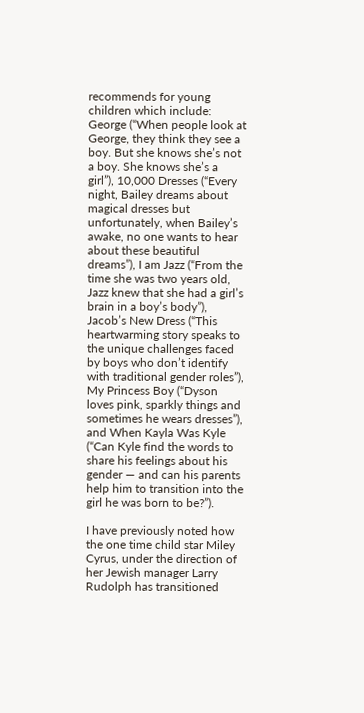recommends for young children which include: George (“When people look at George, they think they see a boy. But she knows she’s not a boy. She knows she’s a girl”), 10,000 Dresses (“Every night, Bailey dreams about magical dresses but unfortunately, when Bailey’s awake, no one wants to hear about these beautiful dreams”), I am Jazz (“From the time she was two years old, Jazz knew that she had a girl’s brain in a boy’s body”), Jacob’s New Dress (“This heartwarming story speaks to the unique challenges faced by boys who don’t identify with traditional gender roles”), My Princess Boy (“Dyson loves pink, sparkly things and sometimes he wears dresses”), and When Kayla Was Kyle (“Can Kyle find the words to share his feelings about his gender — and can his parents help him to transition into the girl he was born to be?”).

I have previously noted how the one time child star Miley Cyrus, under the direction of her Jewish manager Larry Rudolph has transitioned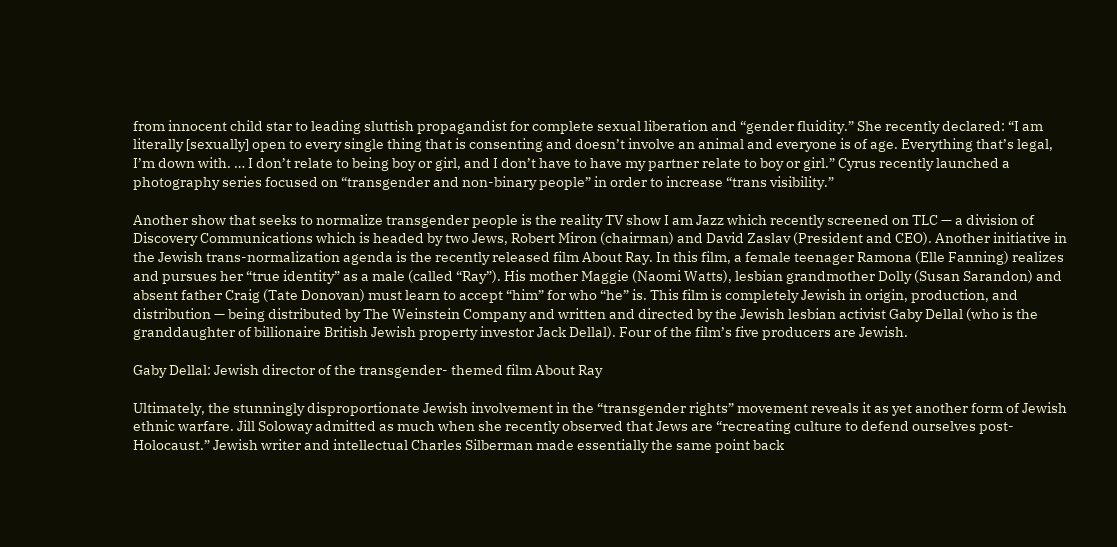from innocent child star to leading sluttish propagandist for complete sexual liberation and “gender fluidity.” She recently declared: “I am literally [sexually] open to every single thing that is consenting and doesn’t involve an animal and everyone is of age. Everything that’s legal, I’m down with. … I don’t relate to being boy or girl, and I don’t have to have my partner relate to boy or girl.” Cyrus recently launched a photography series focused on “transgender and non-binary people” in order to increase “trans visibility.”

Another show that seeks to normalize transgender people is the reality TV show I am Jazz which recently screened on TLC — a division of Discovery Communications which is headed by two Jews, Robert Miron (chairman) and David Zaslav (President and CEO). Another initiative in the Jewish trans-normalization agenda is the recently released film About Ray. In this film, a female teenager Ramona (Elle Fanning) realizes and pursues her “true identity” as a male (called “Ray”). His mother Maggie (Naomi Watts), lesbian grandmother Dolly (Susan Sarandon) and absent father Craig (Tate Donovan) must learn to accept “him” for who “he” is. This film is completely Jewish in origin, production, and distribution — being distributed by The Weinstein Company and written and directed by the Jewish lesbian activist Gaby Dellal (who is the granddaughter of billionaire British Jewish property investor Jack Dellal). Four of the film’s five producers are Jewish.

Gaby Dellal: Jewish director of the transgender- themed film About Ray

Ultimately, the stunningly disproportionate Jewish involvement in the “transgender rights” movement reveals it as yet another form of Jewish ethnic warfare. Jill Soloway admitted as much when she recently observed that Jews are “recreating culture to defend ourselves post-Holocaust.” Jewish writer and intellectual Charles Silberman made essentially the same point back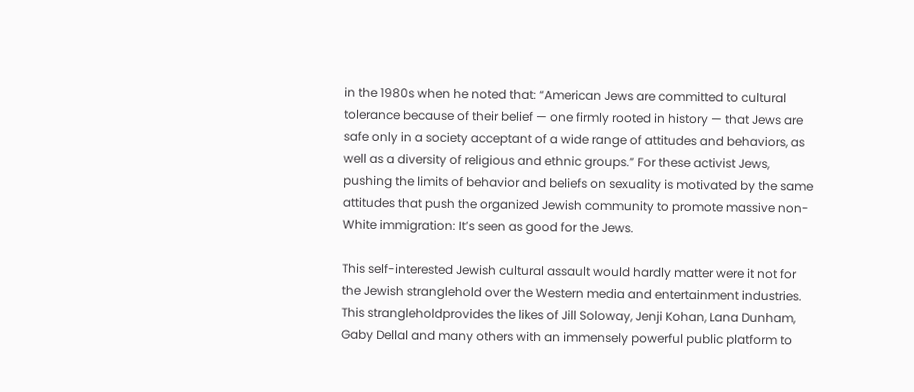in the 1980s when he noted that: “American Jews are committed to cultural tolerance because of their belief — one firmly rooted in history — that Jews are safe only in a society acceptant of a wide range of attitudes and behaviors, as well as a diversity of religious and ethnic groups.” For these activist Jews, pushing the limits of behavior and beliefs on sexuality is motivated by the same attitudes that push the organized Jewish community to promote massive non-White immigration: It’s seen as good for the Jews.

This self-interested Jewish cultural assault would hardly matter were it not for the Jewish stranglehold over the Western media and entertainment industries. This strangleholdprovides the likes of Jill Soloway, Jenji Kohan, Lana Dunham, Gaby Dellal and many others with an immensely powerful public platform to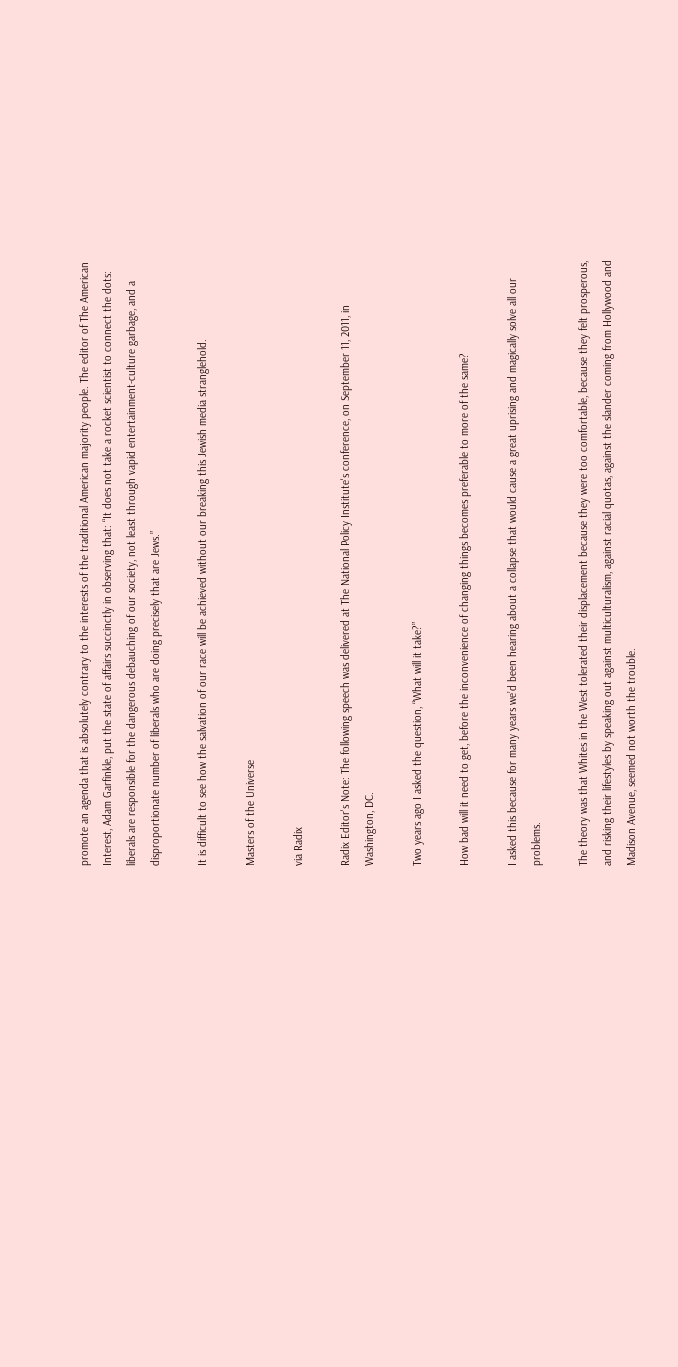promote an agenda that is absolutely contrary to the interests of the traditional American majority people. The editor of The American Interest, Adam Garfinkle, put the state of affairs succinctly in observing that: “It does not take a rocket scientist to connect the dots: liberals are responsible for the dangerous debauching of our society, not least through vapid entertainment-culture garbage, and a disproportionate number of liberals who are doing precisely that are Jews.”

It is difficult to see how the salvation of our race will be achieved without our breaking this Jewish media stranglehold.

Masters of the Universe

via Radix

Radix Editor's Note: The following speech was delivered at The National Policy Institute's conference, on September 11, 2011, in Washington, DC.

Two years ago I asked the question, “What will it take?”

How bad will it need to get, before the inconvenience of changing things becomes preferable to more of the same?

I asked this because for many years we’d been hearing about a collapse that would cause a great uprising and magically solve all our problems.

The theory was that Whites in the West tolerated their displacement because they were too comfortable, because they felt prosperous, and risking their lifestyles by speaking out against multiculturalism, against racial quotas, against the slander coming from Hollywood and Madison Avenue, seemed not worth the trouble.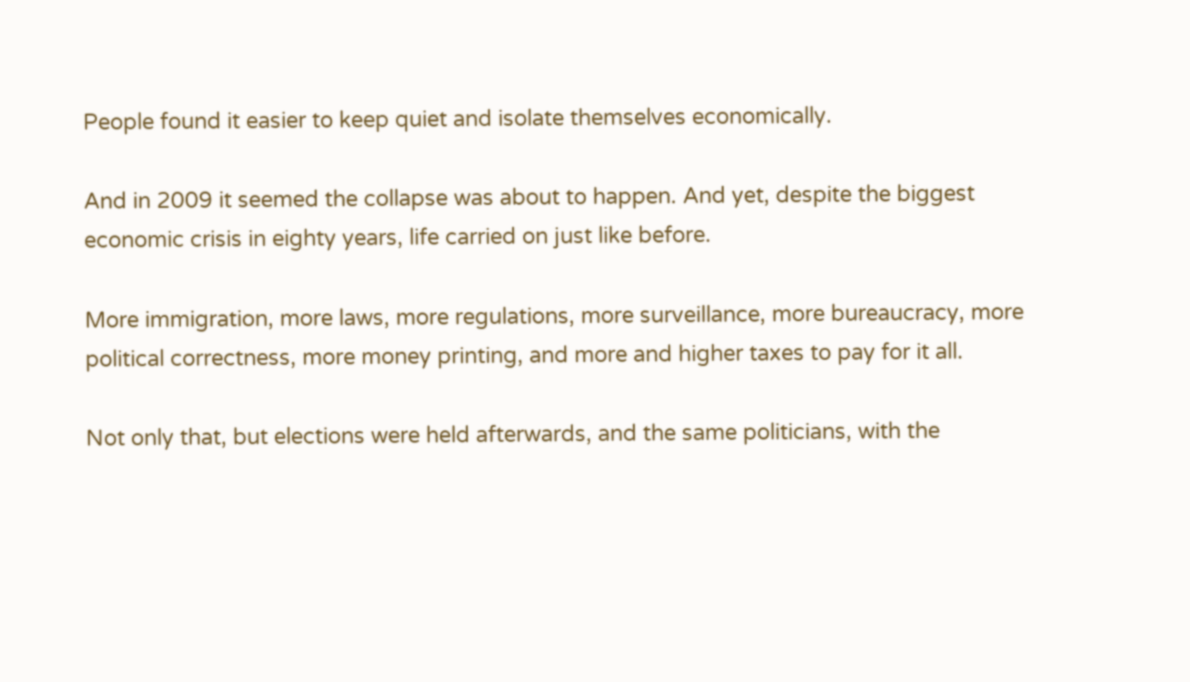People found it easier to keep quiet and isolate themselves economically.

And in 2009 it seemed the collapse was about to happen. And yet, despite the biggest economic crisis in eighty years, life carried on just like before.

More immigration, more laws, more regulations, more surveillance, more bureaucracy, more political correctness, more money printing, and more and higher taxes to pay for it all.

Not only that, but elections were held afterwards, and the same politicians, with the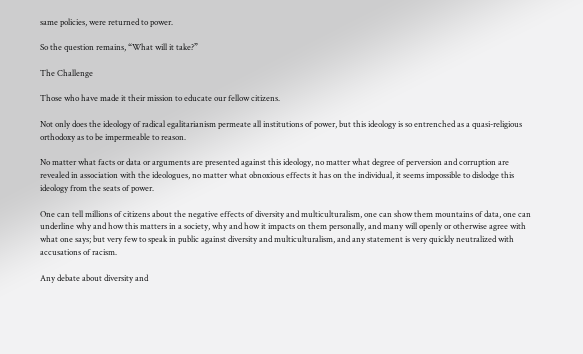same policies, were returned to power.

So the question remains, “What will it take?”

The Challenge

Those who have made it their mission to educate our fellow citizens.

Not only does the ideology of radical egalitarianism permeate all institutions of power, but this ideology is so entrenched as a quasi-religious orthodoxy as to be impermeable to reason.

No matter what facts or data or arguments are presented against this ideology, no matter what degree of perversion and corruption are revealed in association with the ideologues, no matter what obnoxious effects it has on the individual, it seems impossible to dislodge this ideology from the seats of power.

One can tell millions of citizens about the negative effects of diversity and multiculturalism, one can show them mountains of data, one can underline why and how this matters in a society, why and how it impacts on them personally, and many will openly or otherwise agree with what one says; but very few to speak in public against diversity and multiculturalism, and any statement is very quickly neutralized with accusations of racism.

Any debate about diversity and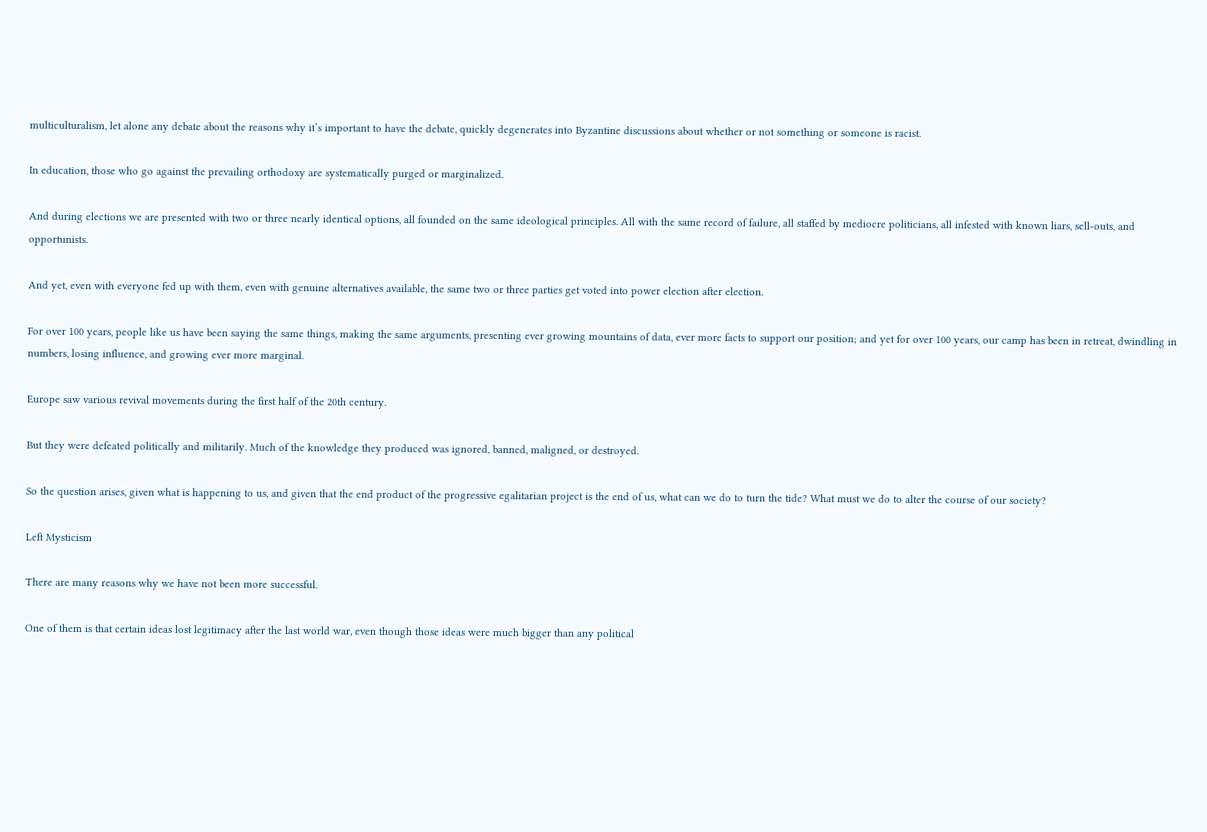multiculturalism, let alone any debate about the reasons why it’s important to have the debate, quickly degenerates into Byzantine discussions about whether or not something or someone is racist.

In education, those who go against the prevailing orthodoxy are systematically purged or marginalized.

And during elections we are presented with two or three nearly identical options, all founded on the same ideological principles. All with the same record of failure, all staffed by mediocre politicians, all infested with known liars, sell-outs, and opportunists.

And yet, even with everyone fed up with them, even with genuine alternatives available, the same two or three parties get voted into power election after election.

For over 100 years, people like us have been saying the same things, making the same arguments, presenting ever growing mountains of data, ever more facts to support our position; and yet for over 100 years, our camp has been in retreat, dwindling in numbers, losing influence, and growing ever more marginal.

Europe saw various revival movements during the first half of the 20th century.

But they were defeated politically and militarily. Much of the knowledge they produced was ignored, banned, maligned, or destroyed.

So the question arises, given what is happening to us, and given that the end product of the progressive egalitarian project is the end of us, what can we do to turn the tide? What must we do to alter the course of our society?

Left Mysticism

There are many reasons why we have not been more successful.

One of them is that certain ideas lost legitimacy after the last world war, even though those ideas were much bigger than any political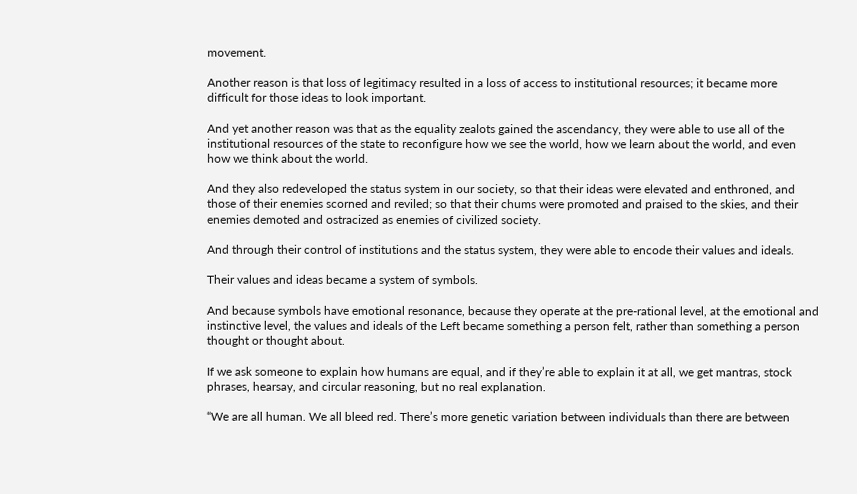movement.

Another reason is that loss of legitimacy resulted in a loss of access to institutional resources; it became more difficult for those ideas to look important.

And yet another reason was that as the equality zealots gained the ascendancy, they were able to use all of the institutional resources of the state to reconfigure how we see the world, how we learn about the world, and even how we think about the world.

And they also redeveloped the status system in our society, so that their ideas were elevated and enthroned, and those of their enemies scorned and reviled; so that their chums were promoted and praised to the skies, and their enemies demoted and ostracized as enemies of civilized society.

And through their control of institutions and the status system, they were able to encode their values and ideals.

Their values and ideas became a system of symbols.

And because symbols have emotional resonance, because they operate at the pre-rational level, at the emotional and instinctive level, the values and ideals of the Left became something a person felt, rather than something a person thought or thought about.

If we ask someone to explain how humans are equal, and if they’re able to explain it at all, we get mantras, stock phrases, hearsay, and circular reasoning, but no real explanation.

“We are all human. We all bleed red. There’s more genetic variation between individuals than there are between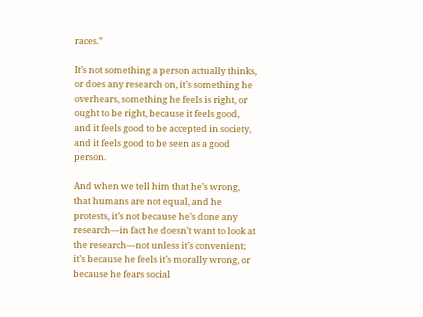races.”

It’s not something a person actually thinks, or does any research on, it’s something he overhears, something he feels is right, or ought to be right, because it feels good, and it feels good to be accepted in society, and it feels good to be seen as a good person.

And when we tell him that he’s wrong, that humans are not equal, and he protests, it’s not because he’s done any research—in fact he doesn’t want to look at the research—not unless it’s convenient; it’s because he feels it’s morally wrong, or because he fears social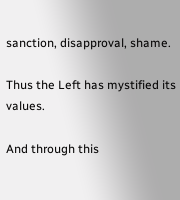sanction, disapproval, shame.

Thus the Left has mystified its values.

And through this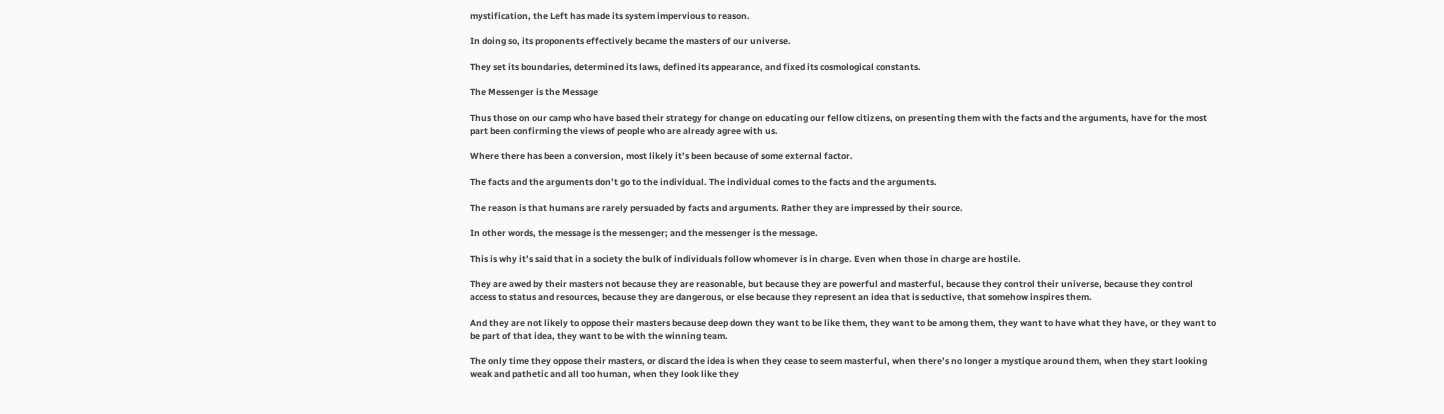mystification, the Left has made its system impervious to reason.

In doing so, its proponents effectively became the masters of our universe.

They set its boundaries, determined its laws, defined its appearance, and fixed its cosmological constants.

The Messenger is the Message

Thus those on our camp who have based their strategy for change on educating our fellow citizens, on presenting them with the facts and the arguments, have for the most part been confirming the views of people who are already agree with us.

Where there has been a conversion, most likely it’s been because of some external factor.

The facts and the arguments don’t go to the individual. The individual comes to the facts and the arguments.

The reason is that humans are rarely persuaded by facts and arguments. Rather they are impressed by their source.

In other words, the message is the messenger; and the messenger is the message.

This is why it’s said that in a society the bulk of individuals follow whomever is in charge. Even when those in charge are hostile.

They are awed by their masters not because they are reasonable, but because they are powerful and masterful, because they control their universe, because they control access to status and resources, because they are dangerous, or else because they represent an idea that is seductive, that somehow inspires them.

And they are not likely to oppose their masters because deep down they want to be like them, they want to be among them, they want to have what they have, or they want to be part of that idea, they want to be with the winning team.

The only time they oppose their masters, or discard the idea is when they cease to seem masterful, when there’s no longer a mystique around them, when they start looking weak and pathetic and all too human, when they look like they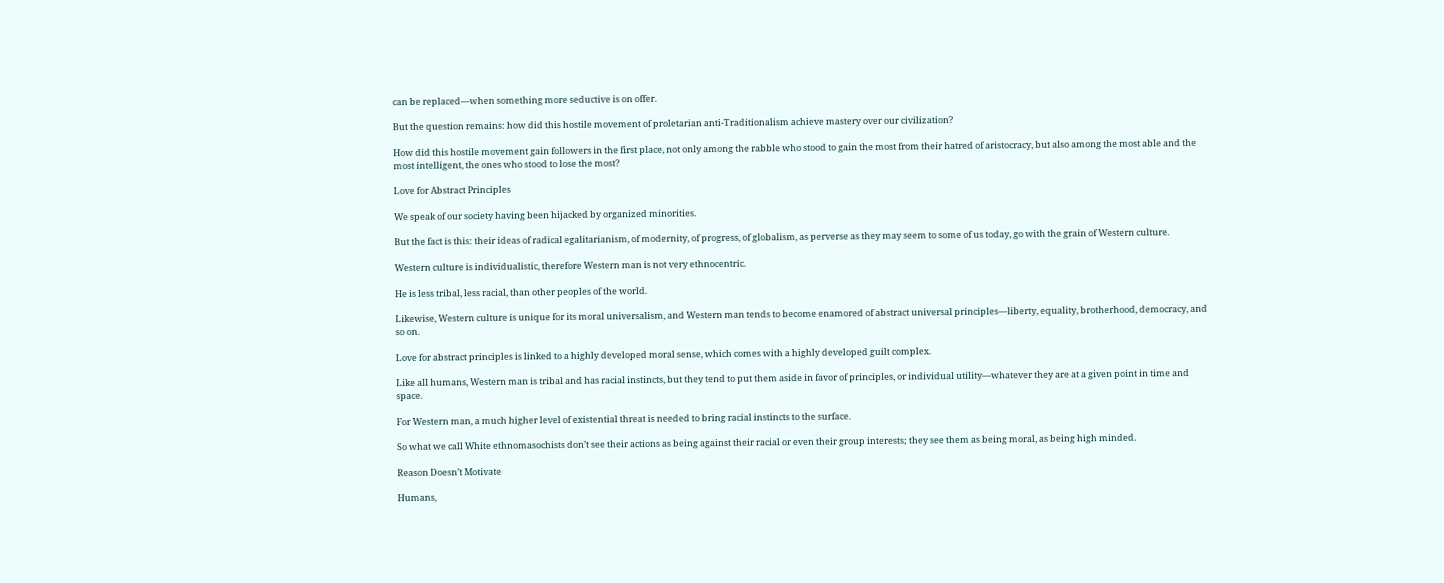can be replaced—when something more seductive is on offer.

But the question remains: how did this hostile movement of proletarian anti-Traditionalism achieve mastery over our civilization?

How did this hostile movement gain followers in the first place, not only among the rabble who stood to gain the most from their hatred of aristocracy, but also among the most able and the most intelligent, the ones who stood to lose the most?

Love for Abstract Principles

We speak of our society having been hijacked by organized minorities.

But the fact is this: their ideas of radical egalitarianism, of modernity, of progress, of globalism, as perverse as they may seem to some of us today, go with the grain of Western culture.

Western culture is individualistic, therefore Western man is not very ethnocentric.

He is less tribal, less racial, than other peoples of the world.

Likewise, Western culture is unique for its moral universalism, and Western man tends to become enamored of abstract universal principles—liberty, equality, brotherhood, democracy, and so on.

Love for abstract principles is linked to a highly developed moral sense, which comes with a highly developed guilt complex.

Like all humans, Western man is tribal and has racial instincts, but they tend to put them aside in favor of principles, or individual utility—whatever they are at a given point in time and space.

For Western man, a much higher level of existential threat is needed to bring racial instincts to the surface.

So what we call White ethnomasochists don’t see their actions as being against their racial or even their group interests; they see them as being moral, as being high minded.

Reason Doesn’t Motivate

Humans,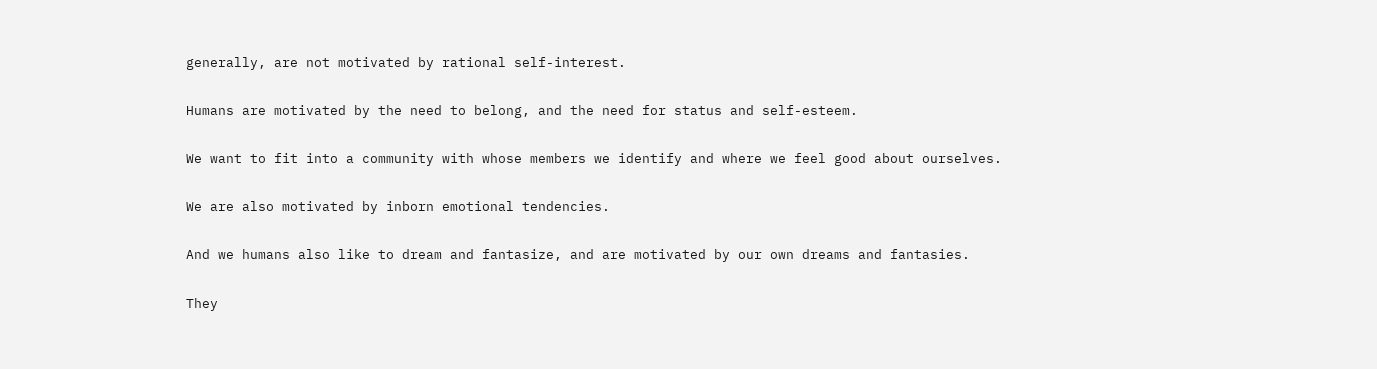generally, are not motivated by rational self-interest.

Humans are motivated by the need to belong, and the need for status and self-esteem.

We want to fit into a community with whose members we identify and where we feel good about ourselves.

We are also motivated by inborn emotional tendencies.

And we humans also like to dream and fantasize, and are motivated by our own dreams and fantasies.

They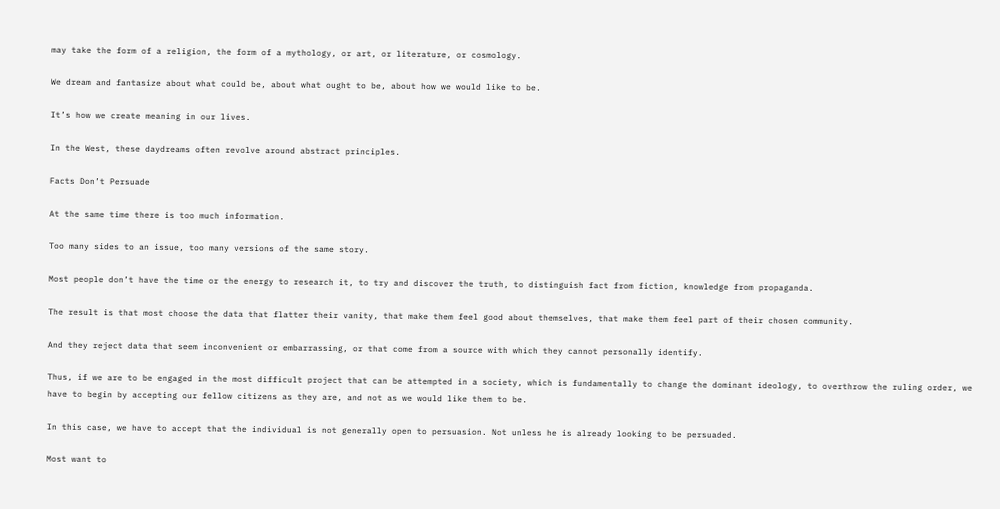may take the form of a religion, the form of a mythology, or art, or literature, or cosmology.

We dream and fantasize about what could be, about what ought to be, about how we would like to be.

It’s how we create meaning in our lives.

In the West, these daydreams often revolve around abstract principles.

Facts Don’t Persuade

At the same time there is too much information.

Too many sides to an issue, too many versions of the same story.

Most people don’t have the time or the energy to research it, to try and discover the truth, to distinguish fact from fiction, knowledge from propaganda.

The result is that most choose the data that flatter their vanity, that make them feel good about themselves, that make them feel part of their chosen community.

And they reject data that seem inconvenient or embarrassing, or that come from a source with which they cannot personally identify.

Thus, if we are to be engaged in the most difficult project that can be attempted in a society, which is fundamentally to change the dominant ideology, to overthrow the ruling order, we have to begin by accepting our fellow citizens as they are, and not as we would like them to be.

In this case, we have to accept that the individual is not generally open to persuasion. Not unless he is already looking to be persuaded.

Most want to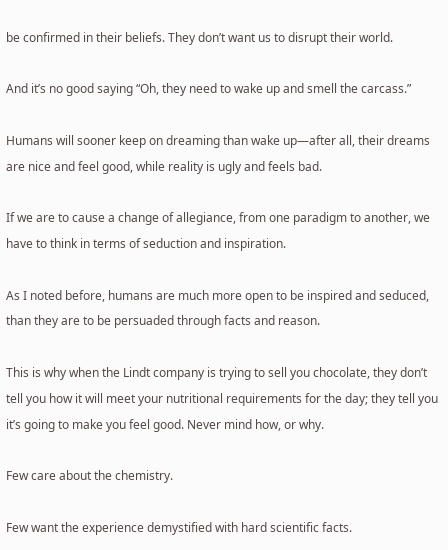be confirmed in their beliefs. They don’t want us to disrupt their world.

And it’s no good saying “Oh, they need to wake up and smell the carcass.”

Humans will sooner keep on dreaming than wake up—after all, their dreams are nice and feel good, while reality is ugly and feels bad.

If we are to cause a change of allegiance, from one paradigm to another, we have to think in terms of seduction and inspiration.

As I noted before, humans are much more open to be inspired and seduced, than they are to be persuaded through facts and reason.

This is why when the Lindt company is trying to sell you chocolate, they don’t tell you how it will meet your nutritional requirements for the day; they tell you it’s going to make you feel good. Never mind how, or why.

Few care about the chemistry.

Few want the experience demystified with hard scientific facts.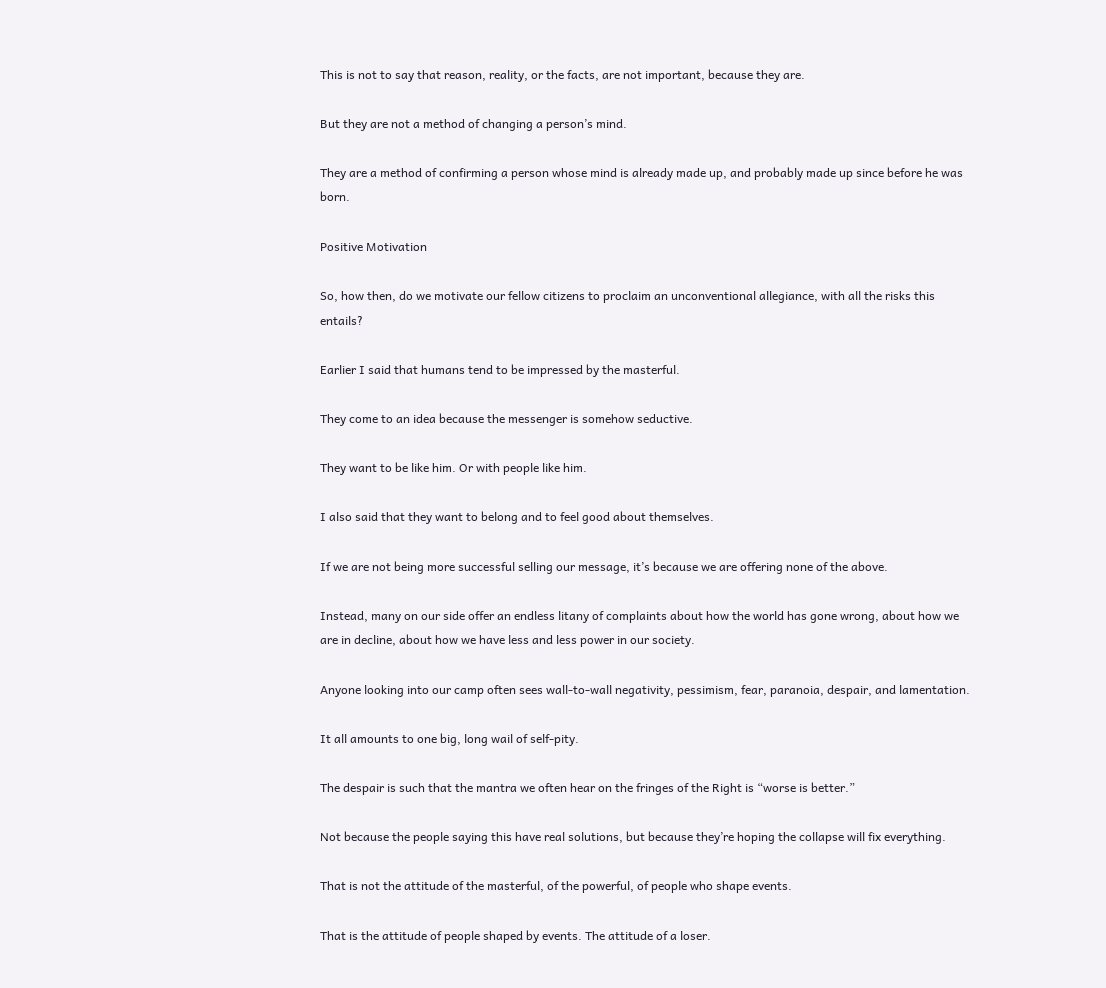This is not to say that reason, reality, or the facts, are not important, because they are.

But they are not a method of changing a person’s mind.

They are a method of confirming a person whose mind is already made up, and probably made up since before he was born.

Positive Motivation

So, how then, do we motivate our fellow citizens to proclaim an unconventional allegiance, with all the risks this entails?

Earlier I said that humans tend to be impressed by the masterful.

They come to an idea because the messenger is somehow seductive.

They want to be like him. Or with people like him.

I also said that they want to belong and to feel good about themselves.

If we are not being more successful selling our message, it’s because we are offering none of the above.

Instead, many on our side offer an endless litany of complaints about how the world has gone wrong, about how we are in decline, about how we have less and less power in our society.

Anyone looking into our camp often sees wall-to-wall negativity, pessimism, fear, paranoia, despair, and lamentation.

It all amounts to one big, long wail of self-pity.

The despair is such that the mantra we often hear on the fringes of the Right is “worse is better.”

Not because the people saying this have real solutions, but because they’re hoping the collapse will fix everything.

That is not the attitude of the masterful, of the powerful, of people who shape events.

That is the attitude of people shaped by events. The attitude of a loser.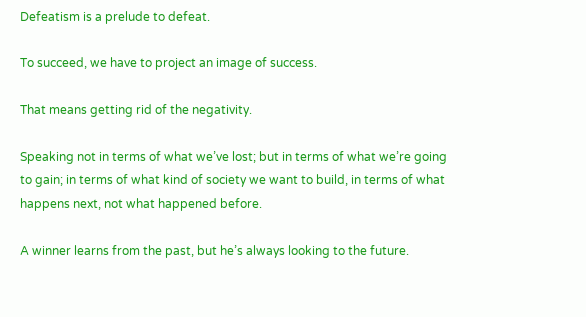Defeatism is a prelude to defeat.

To succeed, we have to project an image of success.

That means getting rid of the negativity.

Speaking not in terms of what we’ve lost; but in terms of what we’re going to gain; in terms of what kind of society we want to build, in terms of what happens next, not what happened before.

A winner learns from the past, but he’s always looking to the future.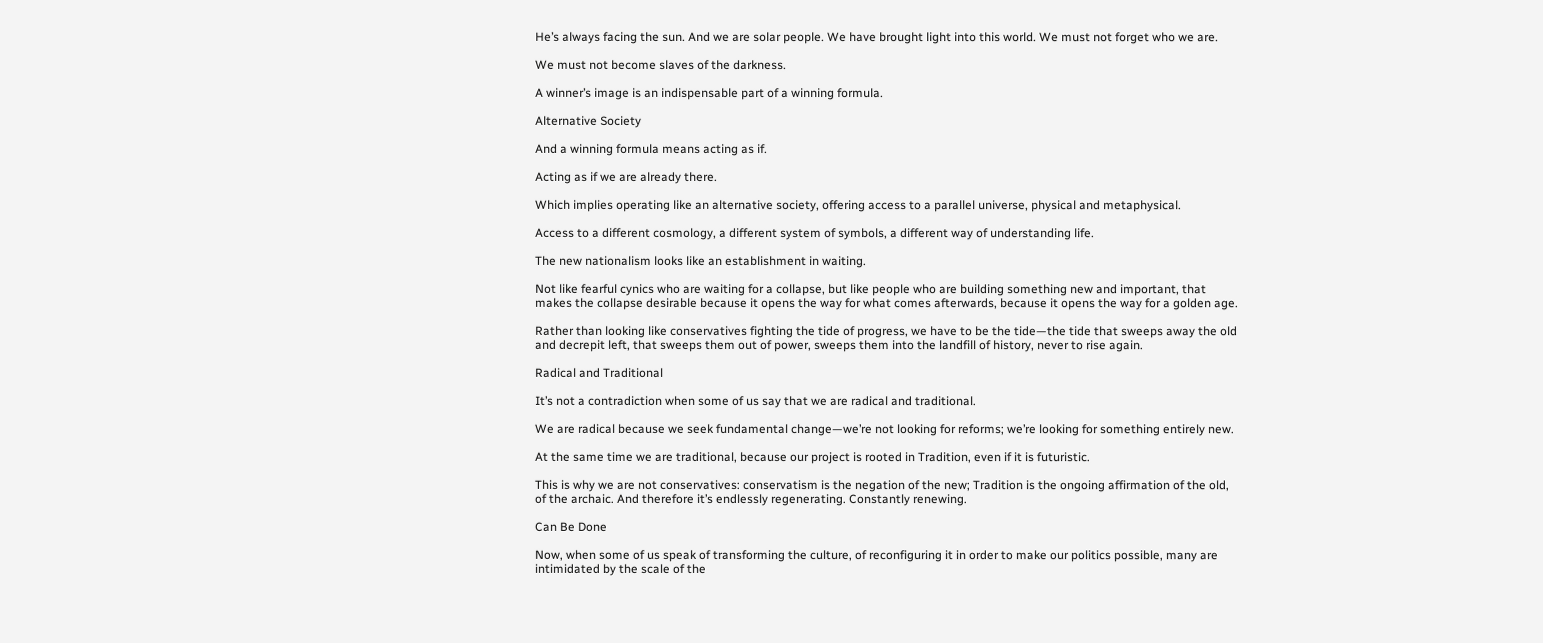He’s always facing the sun. And we are solar people. We have brought light into this world. We must not forget who we are.

We must not become slaves of the darkness.

A winner’s image is an indispensable part of a winning formula.

Alternative Society

And a winning formula means acting as if.

Acting as if we are already there.

Which implies operating like an alternative society, offering access to a parallel universe, physical and metaphysical.

Access to a different cosmology, a different system of symbols, a different way of understanding life.

The new nationalism looks like an establishment in waiting.

Not like fearful cynics who are waiting for a collapse, but like people who are building something new and important, that makes the collapse desirable because it opens the way for what comes afterwards, because it opens the way for a golden age.

Rather than looking like conservatives fighting the tide of progress, we have to be the tide—the tide that sweeps away the old and decrepit left, that sweeps them out of power, sweeps them into the landfill of history, never to rise again.

Radical and Traditional

It’s not a contradiction when some of us say that we are radical and traditional.

We are radical because we seek fundamental change—we’re not looking for reforms; we’re looking for something entirely new.

At the same time we are traditional, because our project is rooted in Tradition, even if it is futuristic.

This is why we are not conservatives: conservatism is the negation of the new; Tradition is the ongoing affirmation of the old, of the archaic. And therefore it’s endlessly regenerating. Constantly renewing.

Can Be Done

Now, when some of us speak of transforming the culture, of reconfiguring it in order to make our politics possible, many are intimidated by the scale of the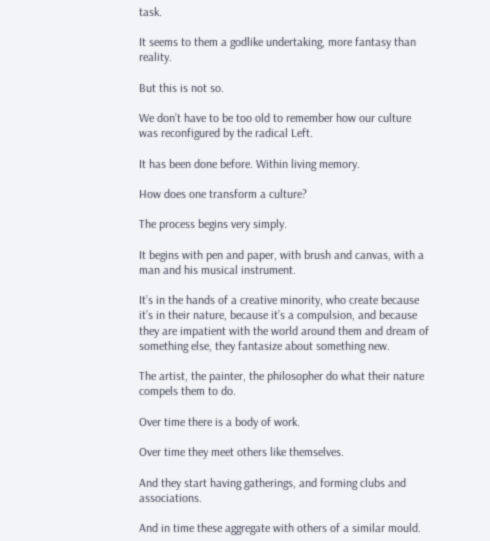task.

It seems to them a godlike undertaking, more fantasy than reality.

But this is not so.

We don’t have to be too old to remember how our culture was reconfigured by the radical Left.

It has been done before. Within living memory.

How does one transform a culture?

The process begins very simply.

It begins with pen and paper, with brush and canvas, with a man and his musical instrument.

It’s in the hands of a creative minority, who create because it’s in their nature, because it’s a compulsion, and because they are impatient with the world around them and dream of something else, they fantasize about something new.

The artist, the painter, the philosopher do what their nature compels them to do.

Over time there is a body of work.

Over time they meet others like themselves.

And they start having gatherings, and forming clubs and associations.

And in time these aggregate with others of a similar mould.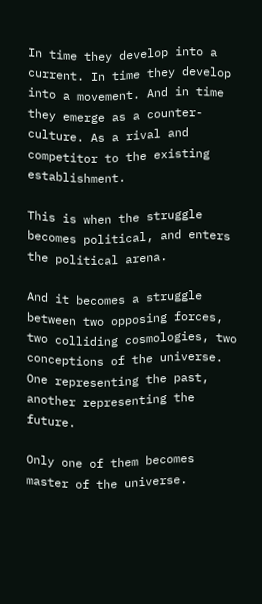In time they develop into a current. In time they develop into a movement. And in time they emerge as a counter-culture. As a rival and competitor to the existing establishment.

This is when the struggle becomes political, and enters the political arena.

And it becomes a struggle between two opposing forces, two colliding cosmologies, two conceptions of the universe. One representing the past, another representing the future.

Only one of them becomes master of the universe.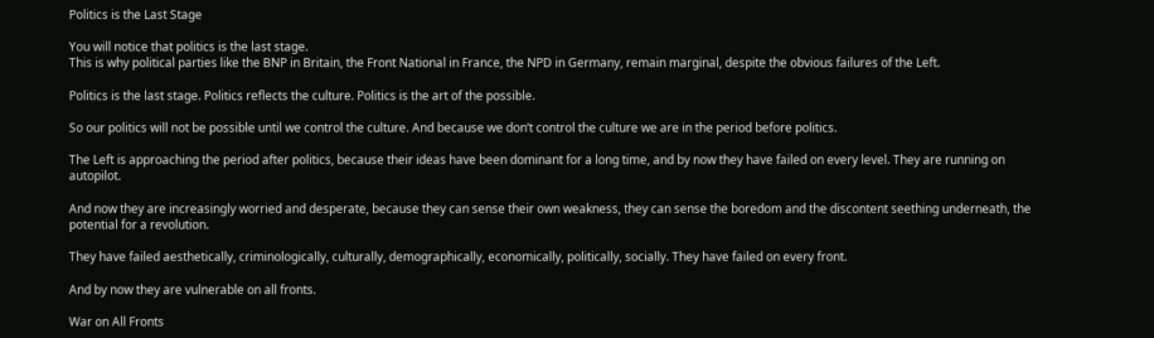Politics is the Last Stage

You will notice that politics is the last stage.
This is why political parties like the BNP in Britain, the Front National in France, the NPD in Germany, remain marginal, despite the obvious failures of the Left.

Politics is the last stage. Politics reflects the culture. Politics is the art of the possible.

So our politics will not be possible until we control the culture. And because we don’t control the culture we are in the period before politics.

The Left is approaching the period after politics, because their ideas have been dominant for a long time, and by now they have failed on every level. They are running on autopilot.

And now they are increasingly worried and desperate, because they can sense their own weakness, they can sense the boredom and the discontent seething underneath, the potential for a revolution.

They have failed aesthetically, criminologically, culturally, demographically, economically, politically, socially. They have failed on every front.

And by now they are vulnerable on all fronts.

War on All Fronts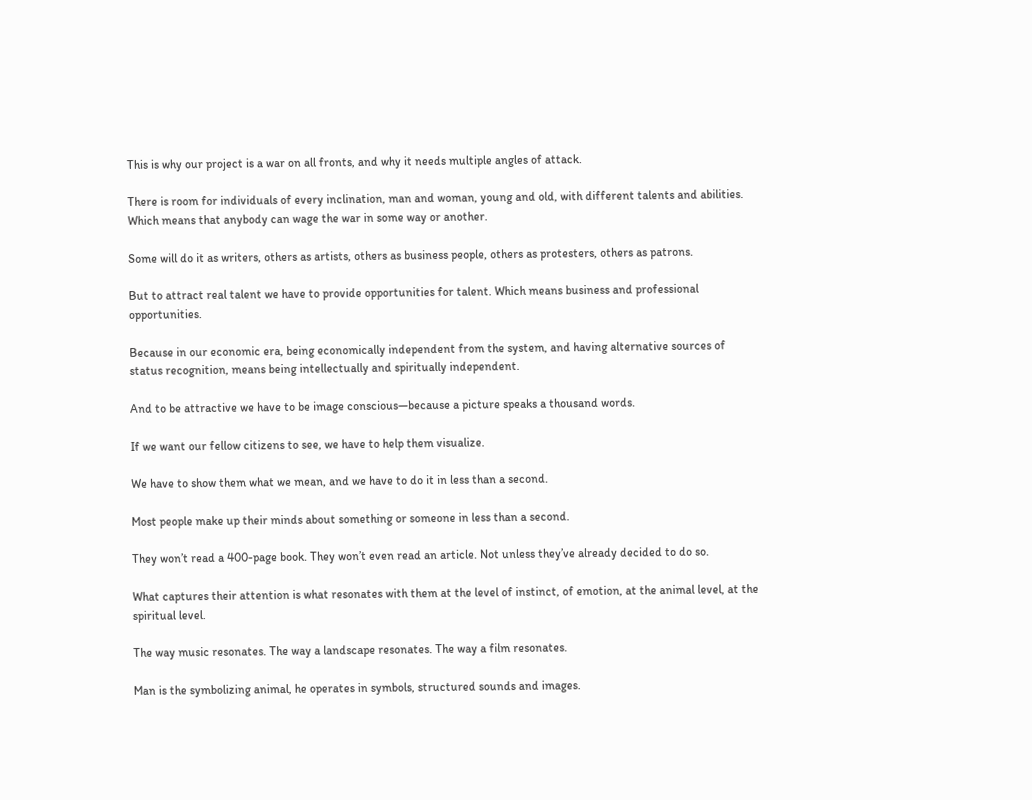This is why our project is a war on all fronts, and why it needs multiple angles of attack.

There is room for individuals of every inclination, man and woman, young and old, with different talents and abilities. Which means that anybody can wage the war in some way or another.

Some will do it as writers, others as artists, others as business people, others as protesters, others as patrons.

But to attract real talent we have to provide opportunities for talent. Which means business and professional opportunities.

Because in our economic era, being economically independent from the system, and having alternative sources of status recognition, means being intellectually and spiritually independent.

And to be attractive we have to be image conscious—because a picture speaks a thousand words.

If we want our fellow citizens to see, we have to help them visualize.

We have to show them what we mean, and we have to do it in less than a second.

Most people make up their minds about something or someone in less than a second.

They won’t read a 400-page book. They won’t even read an article. Not unless they’ve already decided to do so.

What captures their attention is what resonates with them at the level of instinct, of emotion, at the animal level, at the spiritual level.

The way music resonates. The way a landscape resonates. The way a film resonates.

Man is the symbolizing animal, he operates in symbols, structured sounds and images.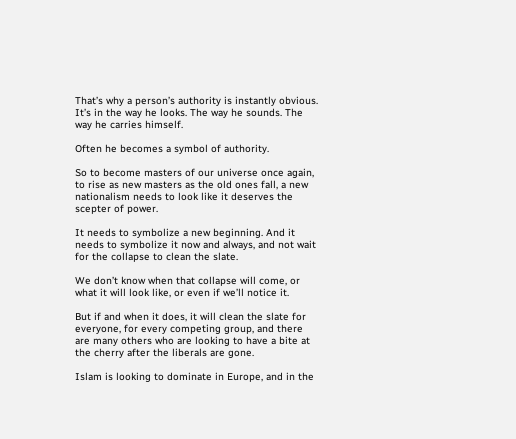That’s why a person’s authority is instantly obvious. It’s in the way he looks. The way he sounds. The way he carries himself.

Often he becomes a symbol of authority.

So to become masters of our universe once again, to rise as new masters as the old ones fall, a new nationalism needs to look like it deserves the scepter of power.

It needs to symbolize a new beginning. And it needs to symbolize it now and always, and not wait for the collapse to clean the slate.

We don’t know when that collapse will come, or what it will look like, or even if we’ll notice it.

But if and when it does, it will clean the slate for everyone, for every competing group, and there are many others who are looking to have a bite at the cherry after the liberals are gone.

Islam is looking to dominate in Europe, and in the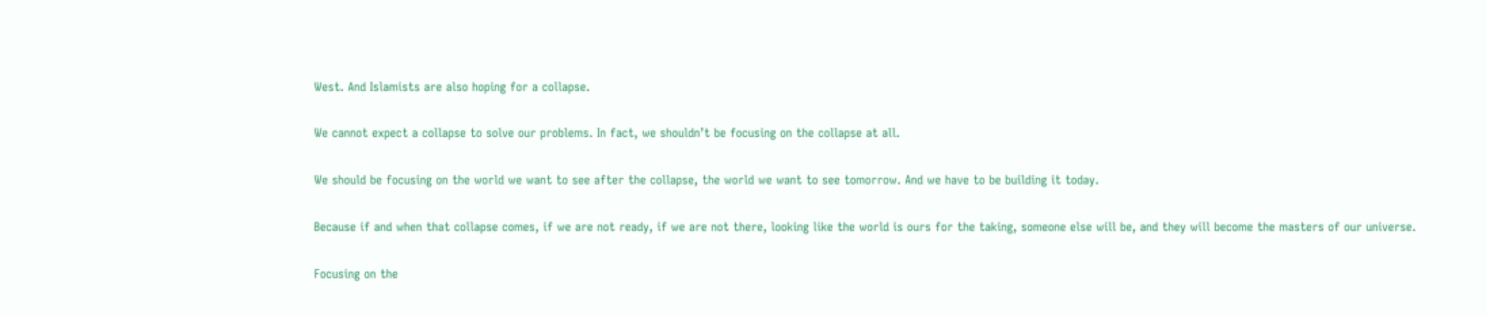West. And Islamists are also hoping for a collapse.

We cannot expect a collapse to solve our problems. In fact, we shouldn’t be focusing on the collapse at all.

We should be focusing on the world we want to see after the collapse, the world we want to see tomorrow. And we have to be building it today.

Because if and when that collapse comes, if we are not ready, if we are not there, looking like the world is ours for the taking, someone else will be, and they will become the masters of our universe.

Focusing on the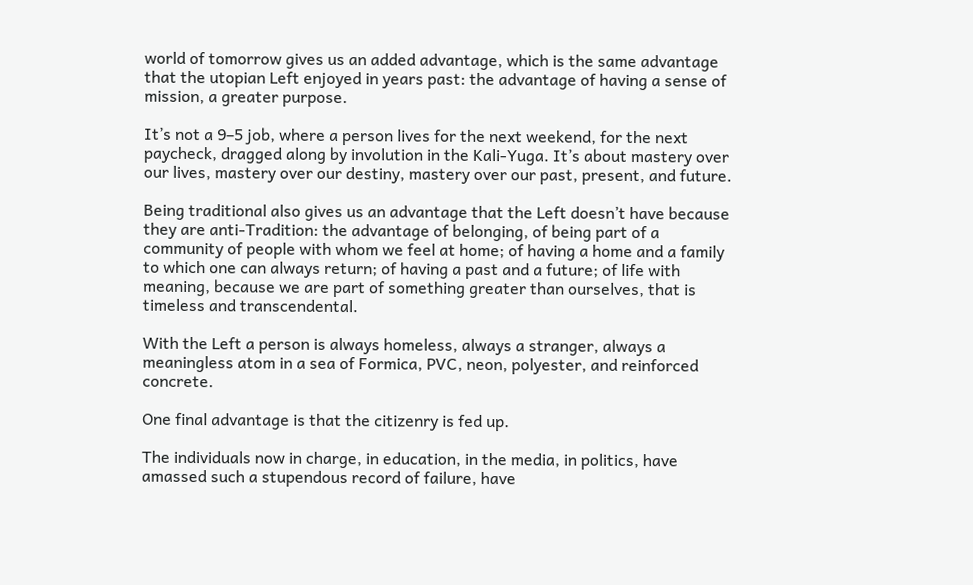world of tomorrow gives us an added advantage, which is the same advantage that the utopian Left enjoyed in years past: the advantage of having a sense of mission, a greater purpose.

It’s not a 9–5 job, where a person lives for the next weekend, for the next paycheck, dragged along by involution in the Kali-Yuga. It’s about mastery over our lives, mastery over our destiny, mastery over our past, present, and future.

Being traditional also gives us an advantage that the Left doesn’t have because they are anti-Tradition: the advantage of belonging, of being part of a community of people with whom we feel at home; of having a home and a family to which one can always return; of having a past and a future; of life with meaning, because we are part of something greater than ourselves, that is timeless and transcendental.

With the Left a person is always homeless, always a stranger, always a meaningless atom in a sea of Formica, PVC, neon, polyester, and reinforced concrete.

One final advantage is that the citizenry is fed up.

The individuals now in charge, in education, in the media, in politics, have amassed such a stupendous record of failure, have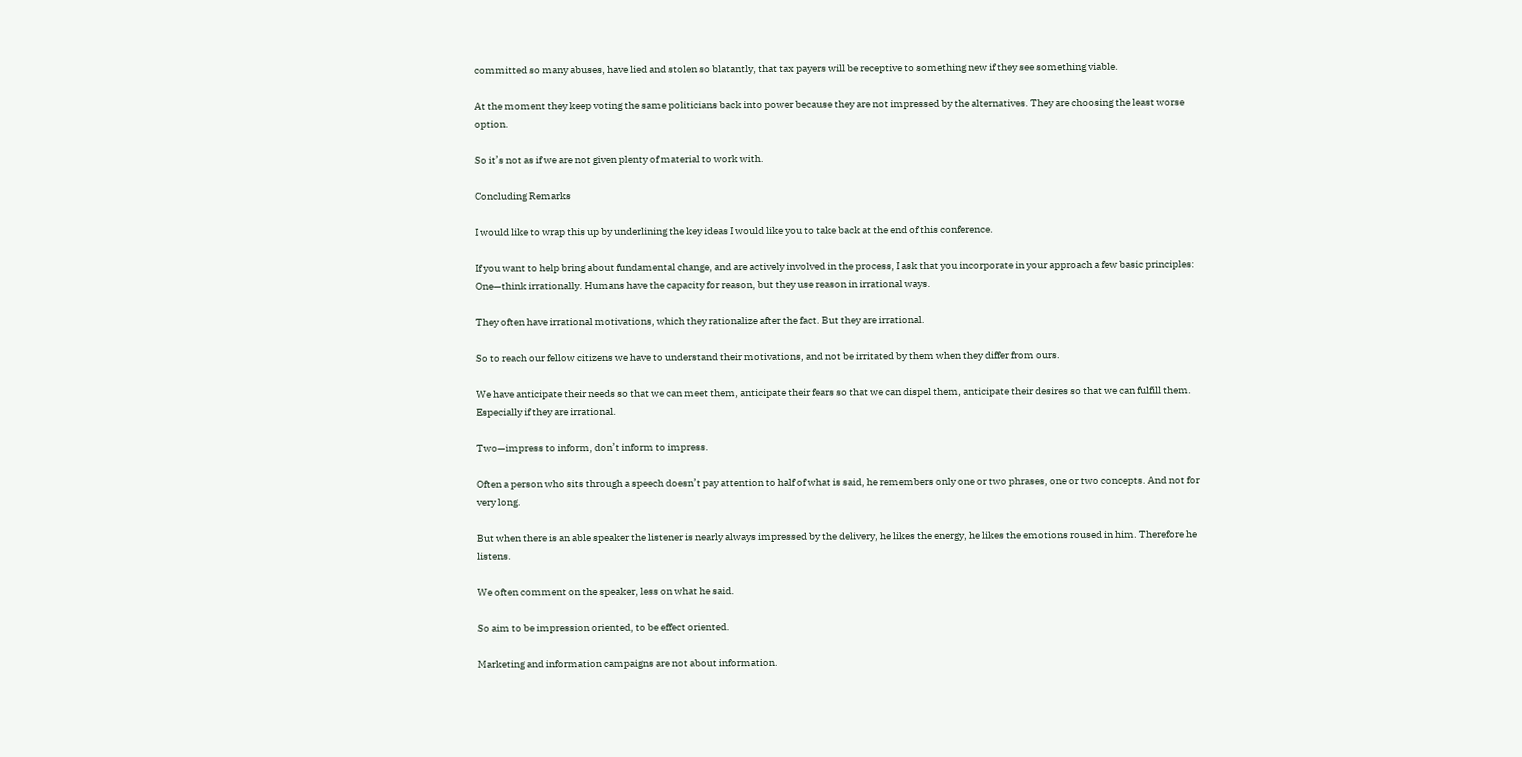committed so many abuses, have lied and stolen so blatantly, that tax payers will be receptive to something new if they see something viable.

At the moment they keep voting the same politicians back into power because they are not impressed by the alternatives. They are choosing the least worse option.

So it’s not as if we are not given plenty of material to work with.

Concluding Remarks

I would like to wrap this up by underlining the key ideas I would like you to take back at the end of this conference.

If you want to help bring about fundamental change, and are actively involved in the process, I ask that you incorporate in your approach a few basic principles:
One—think irrationally. Humans have the capacity for reason, but they use reason in irrational ways.

They often have irrational motivations, which they rationalize after the fact. But they are irrational.

So to reach our fellow citizens we have to understand their motivations, and not be irritated by them when they differ from ours.

We have anticipate their needs so that we can meet them, anticipate their fears so that we can dispel them, anticipate their desires so that we can fulfill them. Especially if they are irrational.

Two—impress to inform, don’t inform to impress.

Often a person who sits through a speech doesn’t pay attention to half of what is said, he remembers only one or two phrases, one or two concepts. And not for very long.

But when there is an able speaker the listener is nearly always impressed by the delivery, he likes the energy, he likes the emotions roused in him. Therefore he listens.

We often comment on the speaker, less on what he said.

So aim to be impression oriented, to be effect oriented.

Marketing and information campaigns are not about information.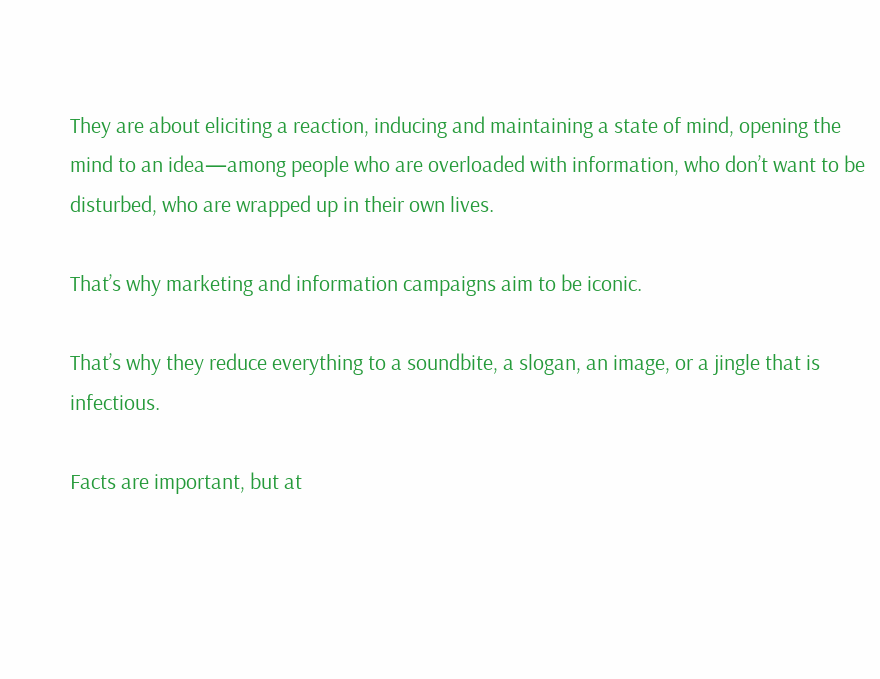They are about eliciting a reaction, inducing and maintaining a state of mind, opening the mind to an idea—among people who are overloaded with information, who don’t want to be disturbed, who are wrapped up in their own lives.

That’s why marketing and information campaigns aim to be iconic.

That’s why they reduce everything to a soundbite, a slogan, an image, or a jingle that is infectious.

Facts are important, but at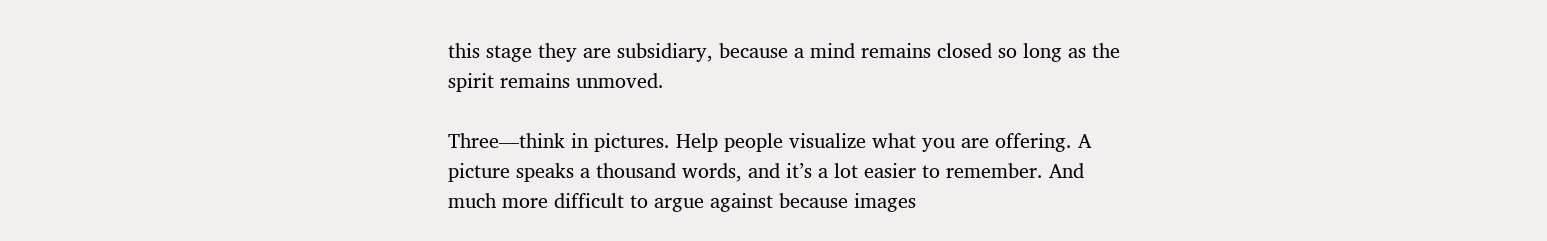this stage they are subsidiary, because a mind remains closed so long as the spirit remains unmoved.

Three—think in pictures. Help people visualize what you are offering. A picture speaks a thousand words, and it’s a lot easier to remember. And much more difficult to argue against because images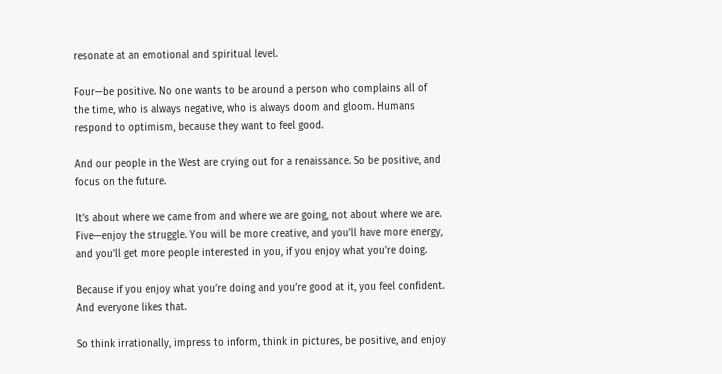resonate at an emotional and spiritual level.

Four—be positive. No one wants to be around a person who complains all of the time, who is always negative, who is always doom and gloom. Humans respond to optimism, because they want to feel good.

And our people in the West are crying out for a renaissance. So be positive, and focus on the future.

It’s about where we came from and where we are going, not about where we are.
Five—enjoy the struggle. You will be more creative, and you’ll have more energy, and you’ll get more people interested in you, if you enjoy what you’re doing.

Because if you enjoy what you’re doing and you’re good at it, you feel confident. And everyone likes that.

So think irrationally, impress to inform, think in pictures, be positive, and enjoy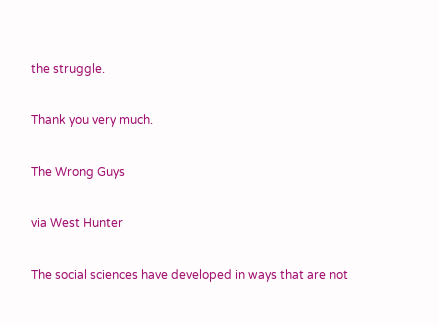the struggle.

Thank you very much.

The Wrong Guys

via West Hunter

The social sciences have developed in ways that are not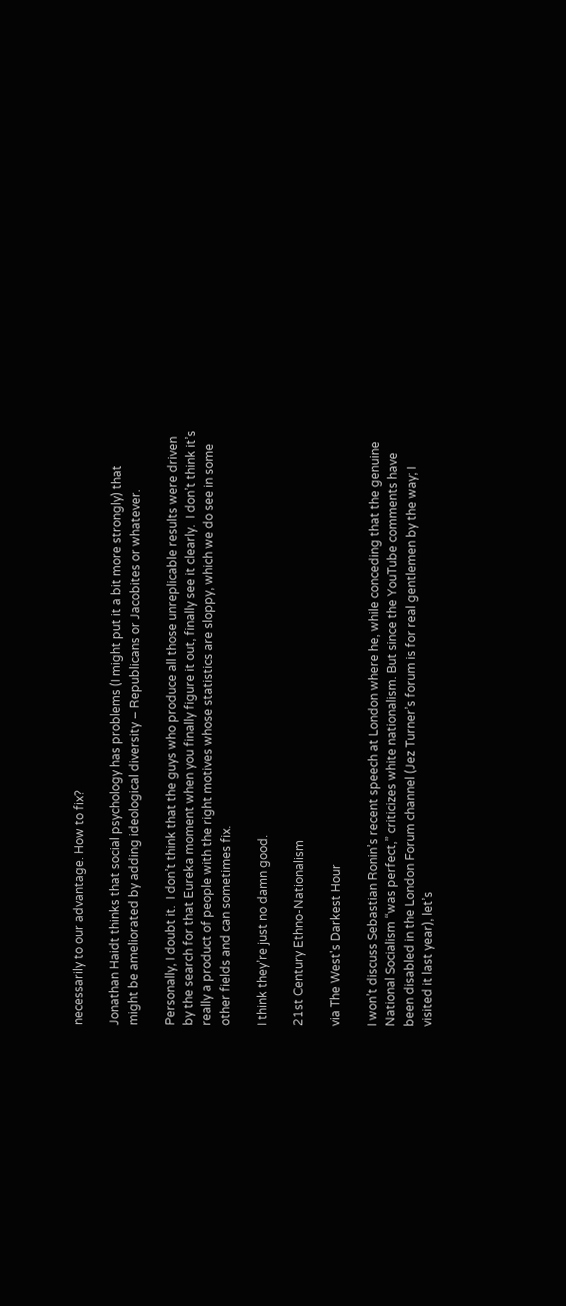necessarily to our advantage. How to fix?

Jonathan Haidt thinks that social psychology has problems (I might put it a bit more strongly) that might be ameliorated by adding ideological diversity – Republicans or Jacobites or whatever.

Personally, I doubt it.  I don’t think that the guys who produce all those unreplicable results were driven by the search for that Eureka moment when you finally figure it out, finally see it clearly.  I don’t think it’s really a product of people with the right motives whose statistics are sloppy, which we do see in some other fields and can sometimes fix.

I think they’re just no damn good.

21st Century Ethno-Nationalism

via The West's Darkest Hour

I won’t discuss Sebastian Ronin’s recent speech at London where he, while conceding that the genuine National Socialism “was perfect,” criticizes white nationalism. But since the YouTube comments have been disabled in the London Forum channel (Jez Turner’s forum is for real gentlemen by the way; I visited it last year), let’s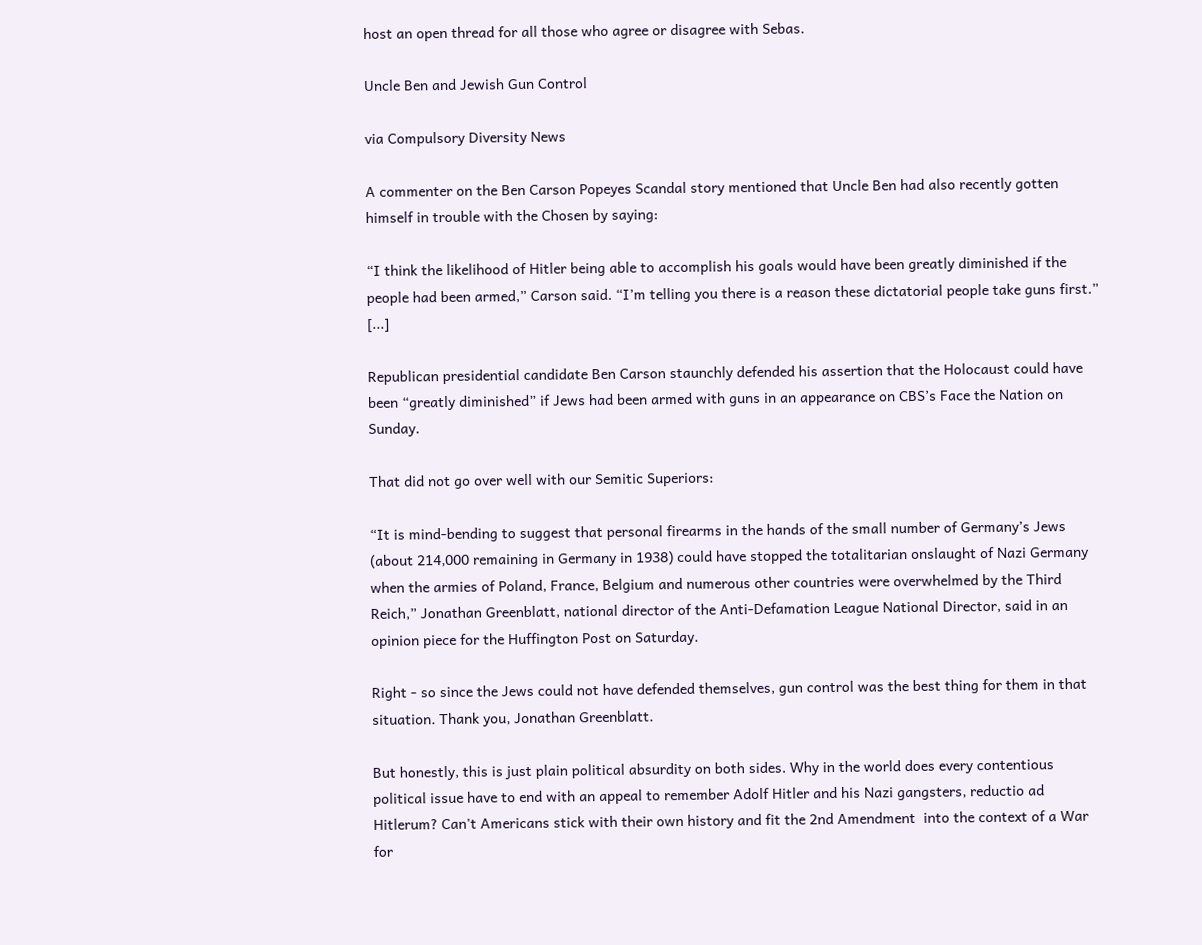host an open thread for all those who agree or disagree with Sebas.

Uncle Ben and Jewish Gun Control

via Compulsory Diversity News

A commenter on the Ben Carson Popeyes Scandal story mentioned that Uncle Ben had also recently gotten himself in trouble with the Chosen by saying:

“I think the likelihood of Hitler being able to accomplish his goals would have been greatly diminished if the people had been armed,” Carson said. “I’m telling you there is a reason these dictatorial people take guns first.” [...]

Republican presidential candidate Ben Carson staunchly defended his assertion that the Holocaust could have been “greatly diminished” if Jews had been armed with guns in an appearance on CBS’s Face the Nation on Sunday.

That did not go over well with our Semitic Superiors:

“It is mind-bending to suggest that personal firearms in the hands of the small number of Germany’s Jews (about 214,000 remaining in Germany in 1938) could have stopped the totalitarian onslaught of Nazi Germany when the armies of Poland, France, Belgium and numerous other countries were overwhelmed by the Third Reich,” Jonathan Greenblatt, national director of the Anti-Defamation League National Director, said in an opinion piece for the Huffington Post on Saturday.

Right - so since the Jews could not have defended themselves, gun control was the best thing for them in that situation. Thank you, Jonathan Greenblatt.

But honestly, this is just plain political absurdity on both sides. Why in the world does every contentious political issue have to end with an appeal to remember Adolf Hitler and his Nazi gangsters, reductio ad Hitlerum? Can't Americans stick with their own history and fit the 2nd Amendment  into the context of a War for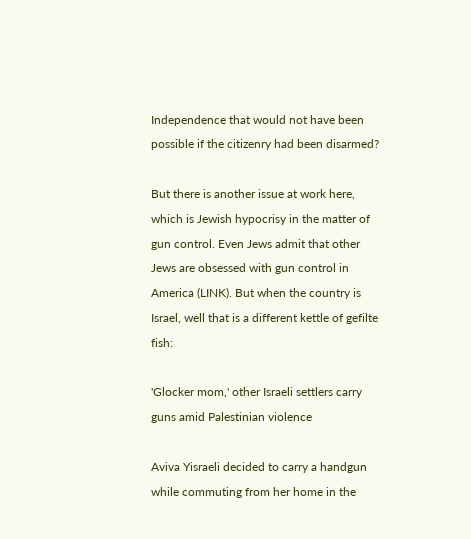Independence that would not have been possible if the citizenry had been disarmed?

But there is another issue at work here, which is Jewish hypocrisy in the matter of gun control. Even Jews admit that other Jews are obsessed with gun control in America (LINK). But when the country is Israel, well that is a different kettle of gefilte fish:

'Glocker mom,' other Israeli settlers carry guns amid Palestinian violence

Aviva Yisraeli decided to carry a handgun while commuting from her home in the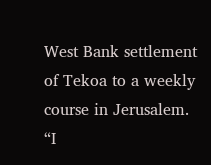West Bank settlement of Tekoa to a weekly course in Jerusalem. “I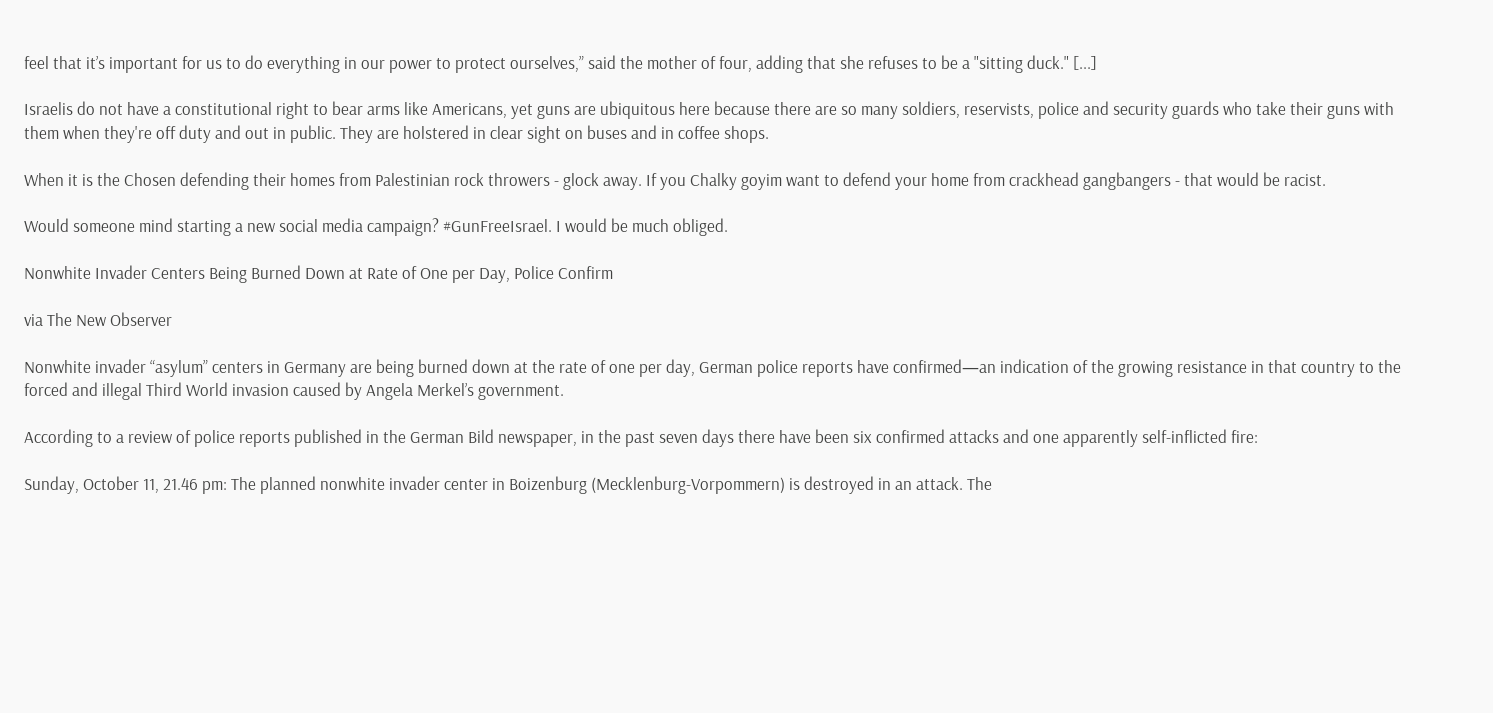feel that it’s important for us to do everything in our power to protect ourselves,” said the mother of four, adding that she refuses to be a "sitting duck." [...]

Israelis do not have a constitutional right to bear arms like Americans, yet guns are ubiquitous here because there are so many soldiers, reservists, police and security guards who take their guns with them when they're off duty and out in public. They are holstered in clear sight on buses and in coffee shops.

When it is the Chosen defending their homes from Palestinian rock throwers - glock away. If you Chalky goyim want to defend your home from crackhead gangbangers - that would be racist.

Would someone mind starting a new social media campaign? #GunFreeIsrael. I would be much obliged.

Nonwhite Invader Centers Being Burned Down at Rate of One per Day, Police Confirm

via The New Observer

Nonwhite invader “asylum” centers in Germany are being burned down at the rate of one per day, German police reports have confirmed—an indication of the growing resistance in that country to the forced and illegal Third World invasion caused by Angela Merkel’s government.

According to a review of police reports published in the German Bild newspaper, in the past seven days there have been six confirmed attacks and one apparently self-inflicted fire:

Sunday, October 11, 21.46 pm: The planned nonwhite invader center in Boizenburg (Mecklenburg-Vorpommern) is destroyed in an attack. The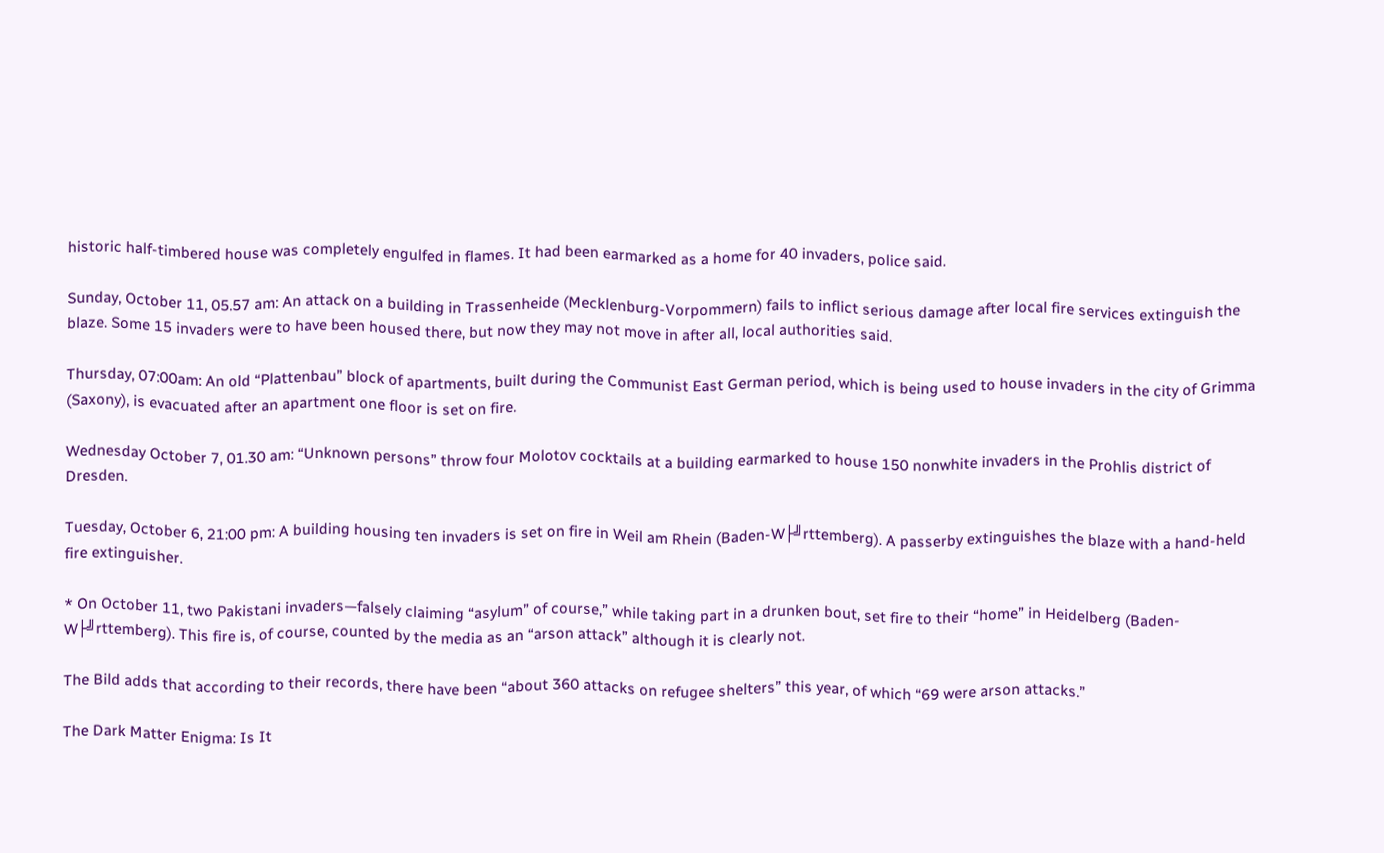historic half-timbered house was completely engulfed in flames. It had been earmarked as a home for 40 invaders, police said.

Sunday, October 11, 05.57 am: An attack on a building in Trassenheide (Mecklenburg-Vorpommern) fails to inflict serious damage after local fire services extinguish the blaze. Some 15 invaders were to have been housed there, but now they may not move in after all, local authorities said.

Thursday, 07:00am: An old “Plattenbau” block of apartments, built during the Communist East German period, which is being used to house invaders in the city of Grimma (Saxony), is evacuated after an apartment one floor is set on fire.

Wednesday October 7, 01.30 am: “Unknown persons” throw four Molotov cocktails at a building earmarked to house 150 nonwhite invaders in the Prohlis district of Dresden.

Tuesday, October 6, 21:00 pm: A building housing ten invaders is set on fire in Weil am Rhein (Baden-W├╝rttemberg). A passerby extinguishes the blaze with a hand-held fire extinguisher.

* On October 11, two Pakistani invaders—falsely claiming “asylum” of course,” while taking part in a drunken bout, set fire to their “home” in Heidelberg (Baden-W├╝rttemberg). This fire is, of course, counted by the media as an “arson attack” although it is clearly not.

The Bild adds that according to their records, there have been “about 360 attacks on refugee shelters” this year, of which “69 were arson attacks.”

The Dark Matter Enigma: Is It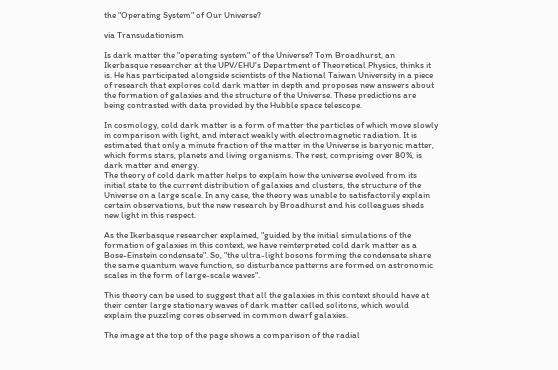the "Operating System" of Our Universe?

via Transudationism

Is dark matter the "operating system" of the Universe? Tom Broadhurst, an Ikerbasque researcher at the UPV/EHU's Department of Theoretical Physics, thinks it is. He has participated alongside scientists of the National Taiwan University in a piece of research that explores cold dark matter in depth and proposes new answers about the formation of galaxies and the structure of the Universe. These predictions are being contrasted with data provided by the Hubble space telescope.

In cosmology, cold dark matter is a form of matter the particles of which move slowly in comparison with light, and interact weakly with electromagnetic radiation. It is estimated that only a minute fraction of the matter in the Universe is baryonic matter, which forms stars, planets and living organisms. The rest, comprising over 80%, is dark matter and energy.
The theory of cold dark matter helps to explain how the universe evolved from its initial state to the current distribution of galaxies and clusters, the structure of the Universe on a large scale. In any case, the theory was unable to satisfactorily explain certain observations, but the new research by Broadhurst and his colleagues sheds new light in this respect.

As the Ikerbasque researcher explained, "guided by the initial simulations of the formation of galaxies in this context, we have reinterpreted cold dark matter as a Bose-Einstein condensate". So, "the ultra-light bosons forming the condensate share the same quantum wave function, so disturbance patterns are formed on astronomic scales in the form of large-scale waves".

This theory can be used to suggest that all the galaxies in this context should have at their center large stationary waves of dark matter called solitons, which would explain the puzzling cores observed in common dwarf galaxies.

The image at the top of the page shows a comparison of the radial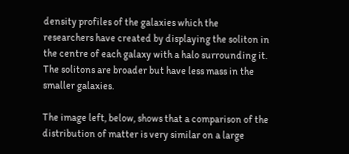density profiles of the galaxies which the researchers have created by displaying the soliton in the centre of each galaxy with a halo surrounding it. The solitons are broader but have less mass in the smaller galaxies.

The image left, below, shows that a comparison of the distribution of matter is very similar on a large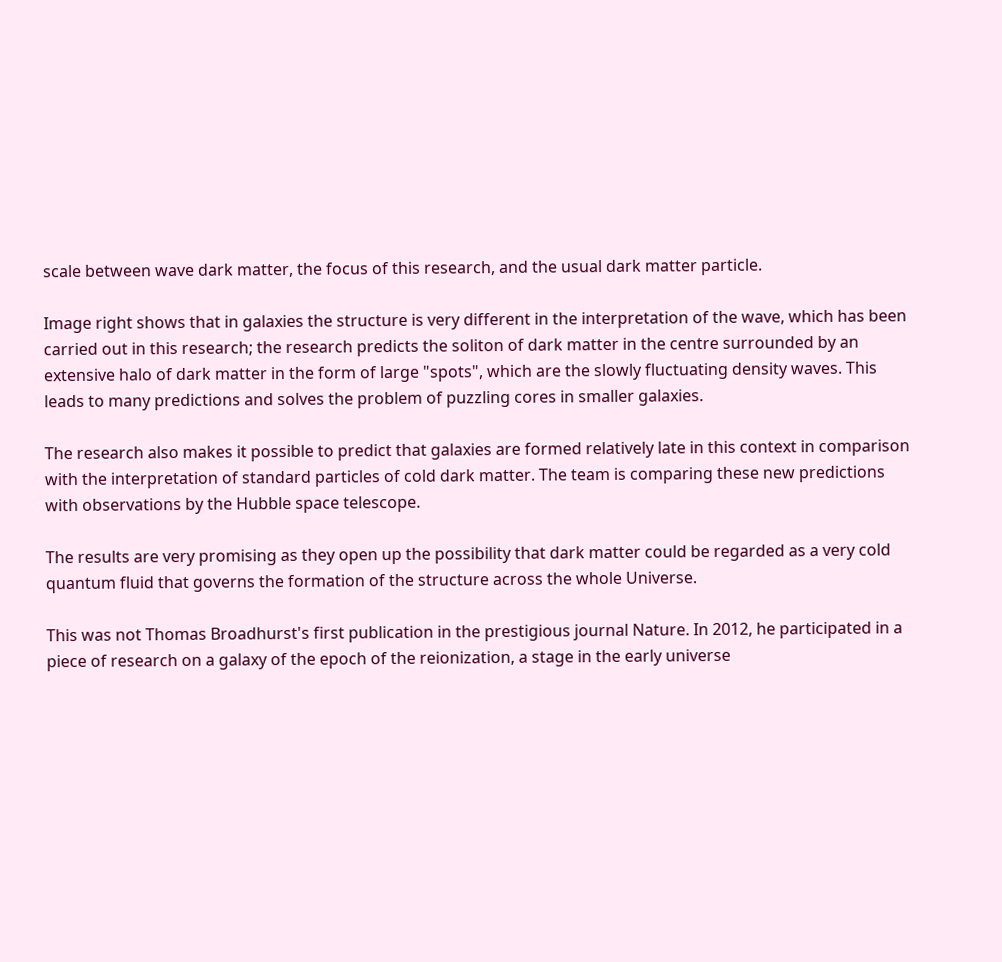scale between wave dark matter, the focus of this research, and the usual dark matter particle.

Image right shows that in galaxies the structure is very different in the interpretation of the wave, which has been carried out in this research; the research predicts the soliton of dark matter in the centre surrounded by an extensive halo of dark matter in the form of large "spots", which are the slowly fluctuating density waves. This leads to many predictions and solves the problem of puzzling cores in smaller galaxies.

The research also makes it possible to predict that galaxies are formed relatively late in this context in comparison with the interpretation of standard particles of cold dark matter. The team is comparing these new predictions with observations by the Hubble space telescope.

The results are very promising as they open up the possibility that dark matter could be regarded as a very cold quantum fluid that governs the formation of the structure across the whole Universe.

This was not Thomas Broadhurst's first publication in the prestigious journal Nature. In 2012, he participated in a piece of research on a galaxy of the epoch of the reionization, a stage in the early universe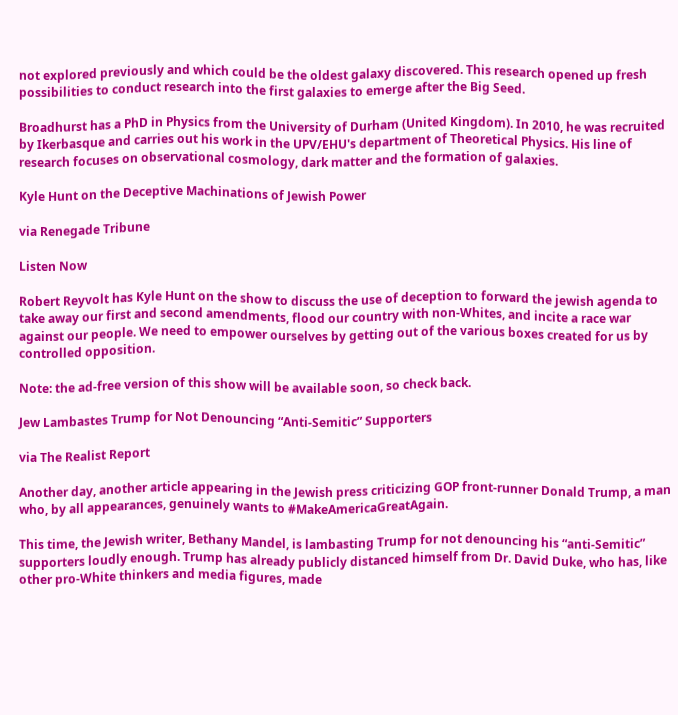not explored previously and which could be the oldest galaxy discovered. This research opened up fresh possibilities to conduct research into the first galaxies to emerge after the Big Seed.

Broadhurst has a PhD in Physics from the University of Durham (United Kingdom). In 2010, he was recruited by Ikerbasque and carries out his work in the UPV/EHU's department of Theoretical Physics. His line of research focuses on observational cosmology, dark matter and the formation of galaxies.

Kyle Hunt on the Deceptive Machinations of Jewish Power

via Renegade Tribune

Listen Now

Robert Reyvolt has Kyle Hunt on the show to discuss the use of deception to forward the jewish agenda to take away our first and second amendments, flood our country with non-Whites, and incite a race war against our people. We need to empower ourselves by getting out of the various boxes created for us by controlled opposition.

Note: the ad-free version of this show will be available soon, so check back.

Jew Lambastes Trump for Not Denouncing “Anti-Semitic” Supporters

via The Realist Report

Another day, another article appearing in the Jewish press criticizing GOP front-runner Donald Trump, a man who, by all appearances, genuinely wants to #MakeAmericaGreatAgain.

This time, the Jewish writer, Bethany Mandel, is lambasting Trump for not denouncing his “anti-Semitic” supporters loudly enough. Trump has already publicly distanced himself from Dr. David Duke, who has, like other pro-White thinkers and media figures, made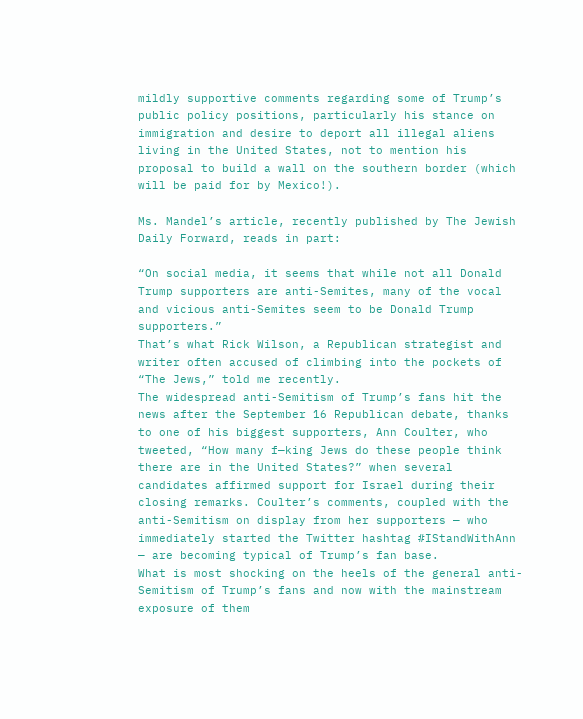mildly supportive comments regarding some of Trump’s public policy positions, particularly his stance on immigration and desire to deport all illegal aliens living in the United States, not to mention his proposal to build a wall on the southern border (which will be paid for by Mexico!).

Ms. Mandel’s article, recently published by The Jewish Daily Forward, reads in part:

“On social media, it seems that while not all Donald Trump supporters are anti-Semites, many of the vocal and vicious anti-Semites seem to be Donald Trump supporters.”
That’s what Rick Wilson, a Republican strategist and writer often accused of climbing into the pockets of “The Jews,” told me recently.
The widespread anti-Semitism of Trump’s fans hit the news after the September 16 Republican debate, thanks to one of his biggest supporters, Ann Coulter, who tweeted, “How many f—king Jews do these people think there are in the United States?” when several candidates affirmed support for Israel during their closing remarks. Coulter’s comments, coupled with the anti-Semitism on display from her supporters — who immediately started the Twitter hashtag #IStandWithAnn — are becoming typical of Trump’s fan base.
What is most shocking on the heels of the general anti-Semitism of Trump’s fans and now with the mainstream exposure of them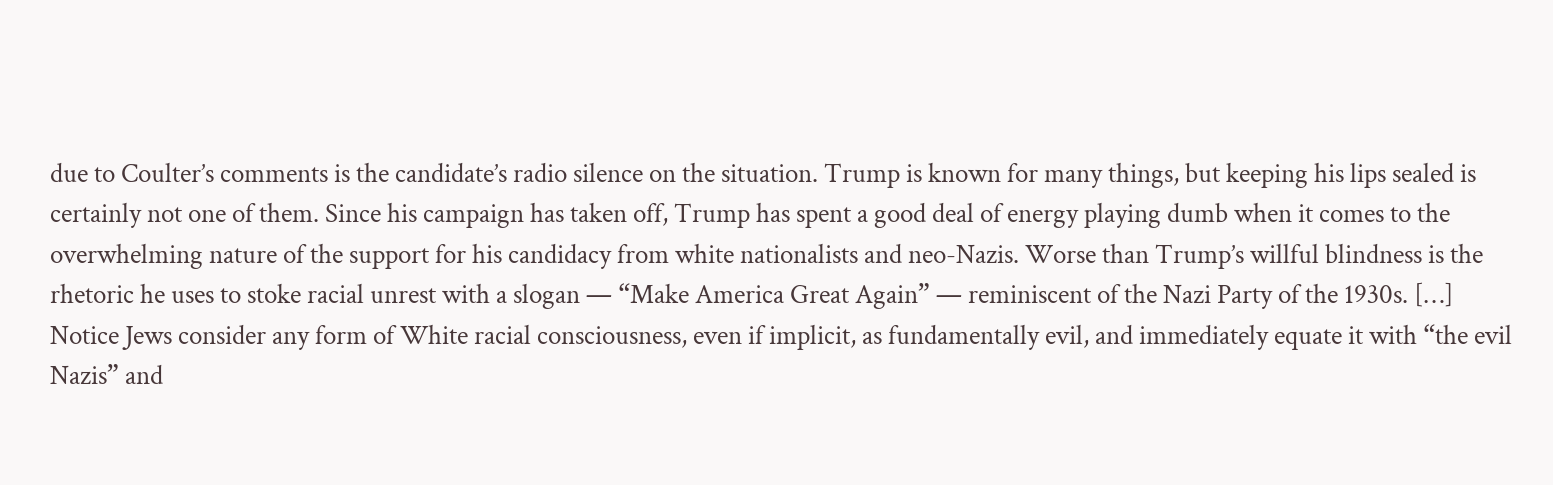due to Coulter’s comments is the candidate’s radio silence on the situation. Trump is known for many things, but keeping his lips sealed is certainly not one of them. Since his campaign has taken off, Trump has spent a good deal of energy playing dumb when it comes to the overwhelming nature of the support for his candidacy from white nationalists and neo-Nazis. Worse than Trump’s willful blindness is the rhetoric he uses to stoke racial unrest with a slogan — “Make America Great Again” — reminiscent of the Nazi Party of the 1930s. […]
Notice Jews consider any form of White racial consciousness, even if implicit, as fundamentally evil, and immediately equate it with “the evil Nazis” and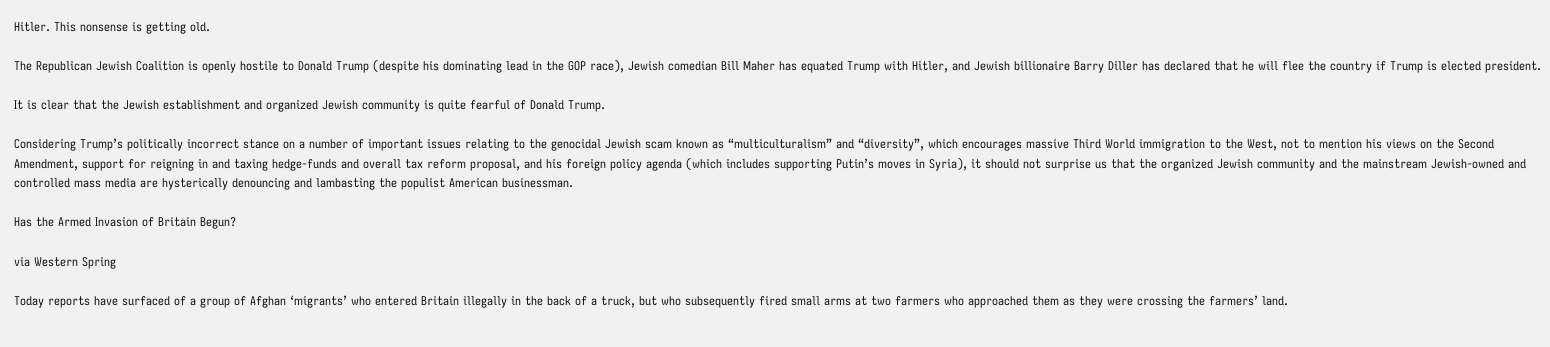Hitler. This nonsense is getting old.

The Republican Jewish Coalition is openly hostile to Donald Trump (despite his dominating lead in the GOP race), Jewish comedian Bill Maher has equated Trump with Hitler, and Jewish billionaire Barry Diller has declared that he will flee the country if Trump is elected president.

It is clear that the Jewish establishment and organized Jewish community is quite fearful of Donald Trump.

Considering Trump’s politically incorrect stance on a number of important issues relating to the genocidal Jewish scam known as “multiculturalism” and “diversity”, which encourages massive Third World immigration to the West, not to mention his views on the Second Amendment, support for reigning in and taxing hedge-funds and overall tax reform proposal, and his foreign policy agenda (which includes supporting Putin’s moves in Syria), it should not surprise us that the organized Jewish community and the mainstream Jewish-owned and controlled mass media are hysterically denouncing and lambasting the populist American businessman.

Has the Armed Invasion of Britain Begun?

via Western Spring

Today reports have surfaced of a group of Afghan ‘migrants’ who entered Britain illegally in the back of a truck, but who subsequently fired small arms at two farmers who approached them as they were crossing the farmers’ land.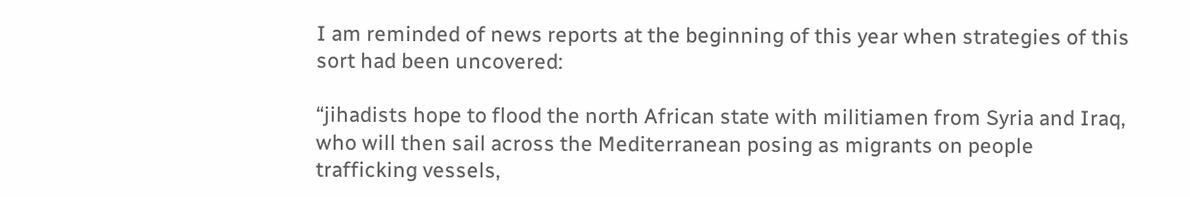I am reminded of news reports at the beginning of this year when strategies of this sort had been uncovered:

“jihadists hope to flood the north African state with militiamen from Syria and Iraq, who will then sail across the Mediterranean posing as migrants on people trafficking vessels,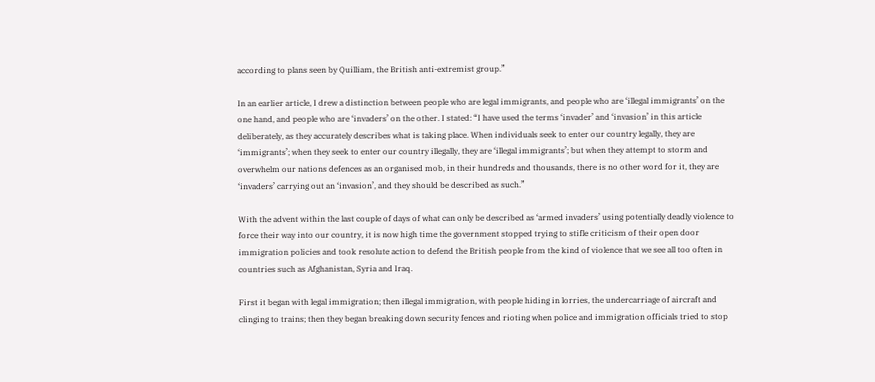according to plans seen by Quilliam, the British anti-extremist group.”

In an earlier article, I drew a distinction between people who are legal immigrants, and people who are ‘illegal immigrants’ on the one hand, and people who are ‘invaders’ on the other. I stated: “I have used the terms ‘invader’ and ‘invasion’ in this article deliberately, as they accurately describes what is taking place. When individuals seek to enter our country legally, they are ‘immigrants’; when they seek to enter our country illegally, they are ‘illegal immigrants’; but when they attempt to storm and overwhelm our nations defences as an organised mob, in their hundreds and thousands, there is no other word for it, they are ‘invaders’ carrying out an ‘invasion’, and they should be described as such.”

With the advent within the last couple of days of what can only be described as ‘armed invaders’ using potentially deadly violence to force their way into our country, it is now high time the government stopped trying to stifle criticism of their open door immigration policies and took resolute action to defend the British people from the kind of violence that we see all too often in countries such as Afghanistan, Syria and Iraq.

First it began with legal immigration; then illegal immigration, with people hiding in lorries, the undercarriage of aircraft and clinging to trains; then they began breaking down security fences and rioting when police and immigration officials tried to stop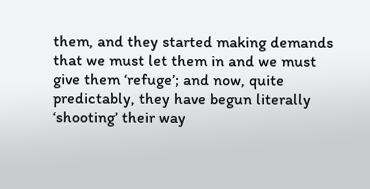them, and they started making demands that we must let them in and we must give them ‘refuge’; and now, quite predictably, they have begun literally ‘shooting’ their way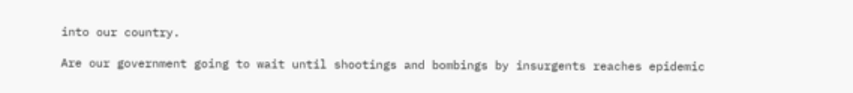into our country.

Are our government going to wait until shootings and bombings by insurgents reaches epidemic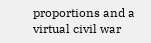proportions and a virtual civil war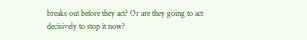breaks out before they act? Or are they going to act decisively to stop it now?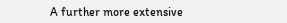A further more extensive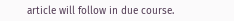article will follow in due course.